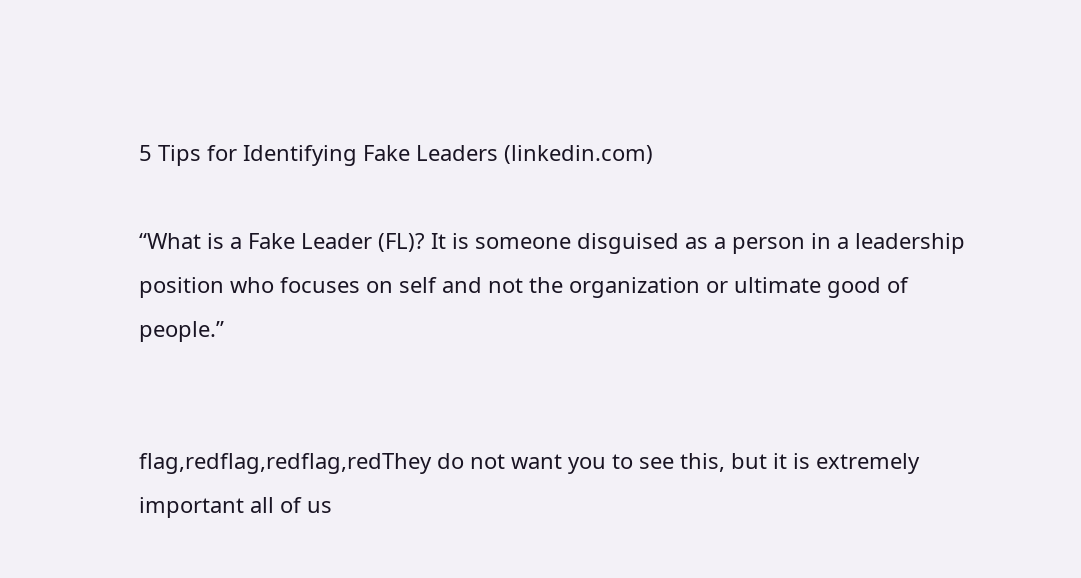5 Tips for Identifying Fake Leaders (linkedin.com)

“What is a Fake Leader (FL)? It is someone disguised as a person in a leadership position who focuses on self and not the organization or ultimate good of people.”


flag,redflag,redflag,redThey do not want you to see this, but it is extremely important all of us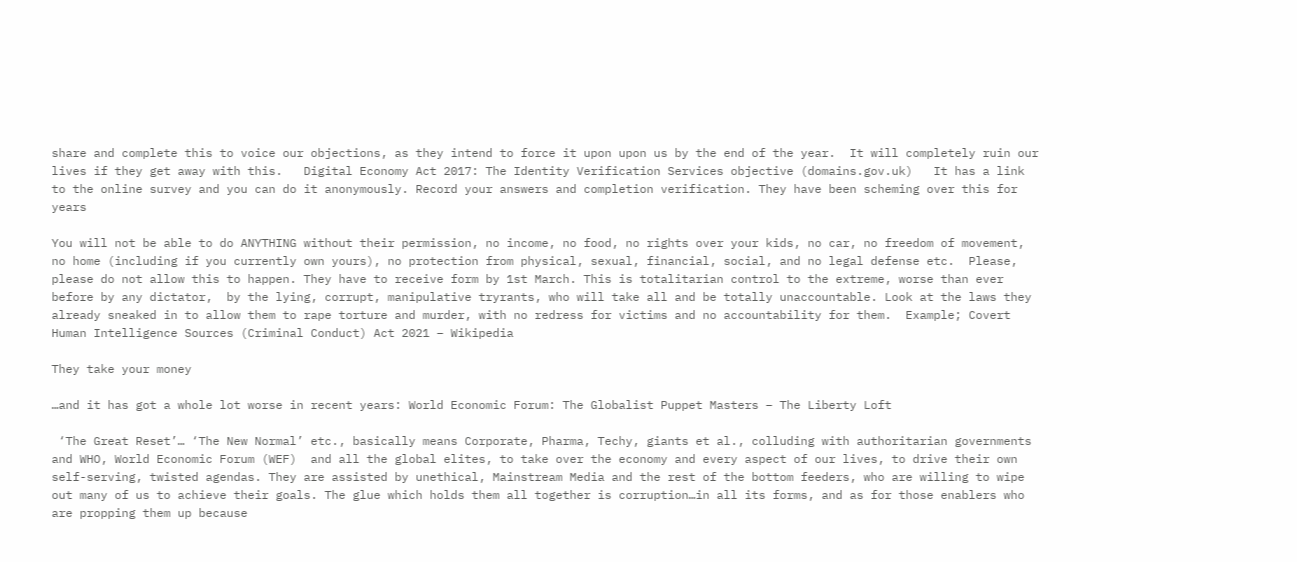share and complete this to voice our objections, as they intend to force it upon upon us by the end of the year.  It will completely ruin our lives if they get away with this.   Digital Economy Act 2017: The Identity Verification Services objective (domains.gov.uk)   It has a link to the online survey and you can do it anonymously. Record your answers and completion verification. They have been scheming over this for years

You will not be able to do ANYTHING without their permission, no income, no food, no rights over your kids, no car, no freedom of movement, no home (including if you currently own yours), no protection from physical, sexual, financial, social, and no legal defense etc.  Please, please do not allow this to happen. They have to receive form by 1st March. This is totalitarian control to the extreme, worse than ever before by any dictator,  by the lying, corrupt, manipulative tryrants, who will take all and be totally unaccountable. Look at the laws they already sneaked in to allow them to rape torture and murder, with no redress for victims and no accountability for them.  Example; Covert Human Intelligence Sources (Criminal Conduct) Act 2021 – Wikipedia

They take your money

…and it has got a whole lot worse in recent years: World Economic Forum: The Globalist Puppet Masters – The Liberty Loft

 ‘The Great Reset’… ‘The New Normal’ etc., basically means Corporate, Pharma, Techy, giants et al., colluding with authoritarian governments and WHO, World Economic Forum (WEF)  and all the global elites, to take over the economy and every aspect of our lives, to drive their own self-serving, twisted agendas. They are assisted by unethical, Mainstream Media and the rest of the bottom feeders, who are willing to wipe out many of us to achieve their goals. The glue which holds them all together is corruption…in all its forms, and as for those enablers who are propping them up because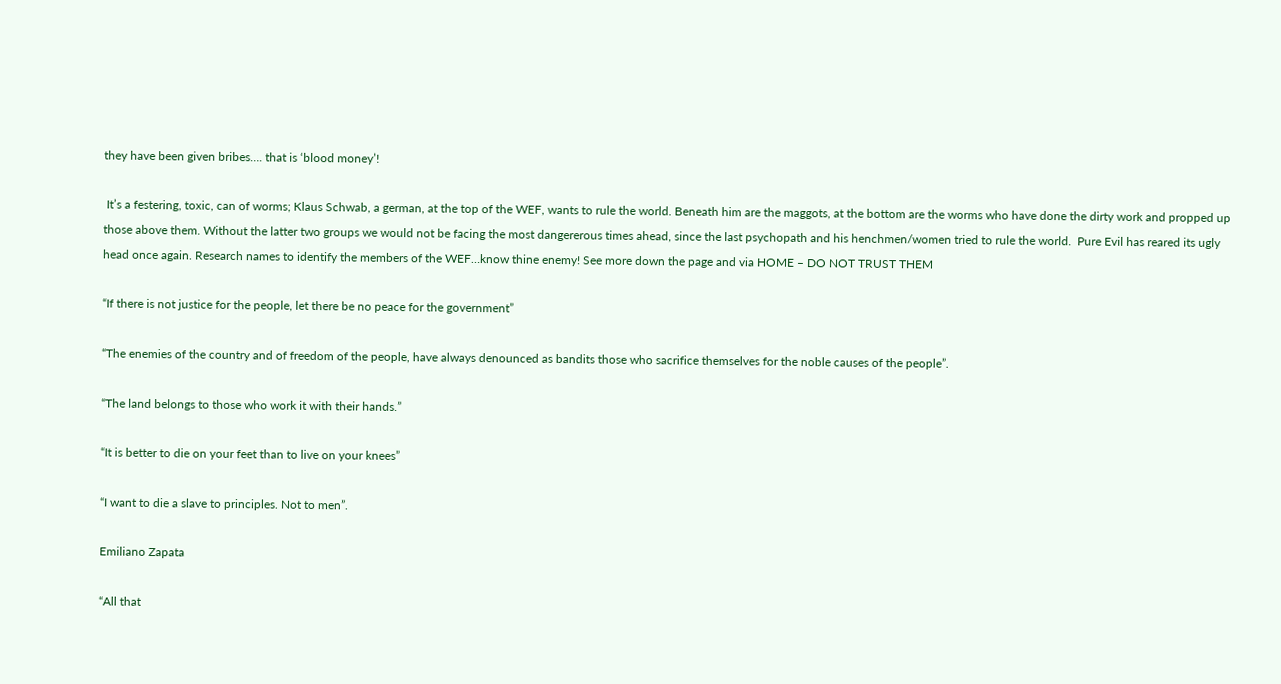they have been given bribes…. that is ‘blood money’!

 It’s a festering, toxic, can of worms; Klaus Schwab, a german, at the top of the WEF, wants to rule the world. Beneath him are the maggots, at the bottom are the worms who have done the dirty work and propped up those above them. Without the latter two groups we would not be facing the most dangererous times ahead, since the last psychopath and his henchmen/women tried to rule the world.  Pure Evil has reared its ugly head once again. Research names to identify the members of the WEF…know thine enemy! See more down the page and via HOME – DO NOT TRUST THEM

“If there is not justice for the people, let there be no peace for the government”

“The enemies of the country and of freedom of the people, have always denounced as bandits those who sacrifice themselves for the noble causes of the people”.

“The land belongs to those who work it with their hands.”

“It is better to die on your feet than to live on your knees”

“I want to die a slave to principles. Not to men”.

Emiliano Zapata

“All that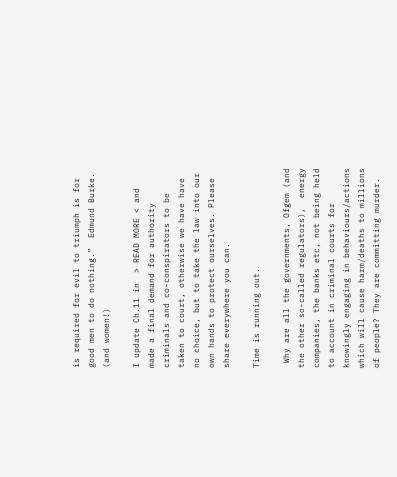is required for evil to triumph is for good men to do nothing.”  Edmund Burke. (and women!)

I update Ch.11 in  > READ MORE < and made a final demand for authority criminals and co-conspirators to be taken to court, otherwise we have have no choice, but to take the law into our own hands to protect ourselves. Please share everywhere you can.

Time is running out.

 Why are all the governments, Ofgem (and the other so-called regulators),  energy companies, the banks etc, not being held to account in criminal courts for knowingly engaging in behaviours/actions which will cause harm/deaths to millions of people? They are committing murder.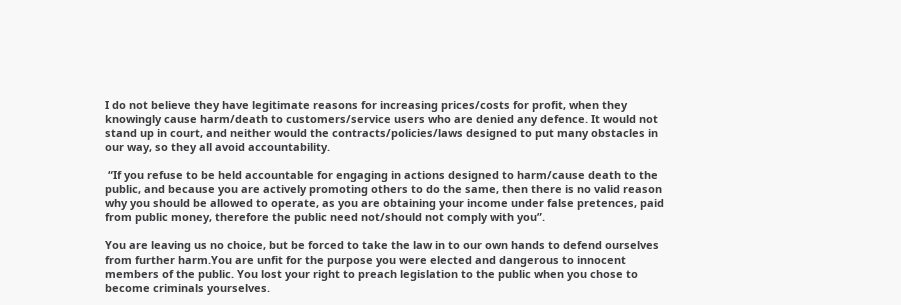I do not believe they have legitimate reasons for increasing prices/costs for profit, when they knowingly cause harm/death to customers/service users who are denied any defence. It would not stand up in court, and neither would the contracts/policies/laws designed to put many obstacles in our way, so they all avoid accountability.

 “If you refuse to be held accountable for engaging in actions designed to harm/cause death to the public, and because you are actively promoting others to do the same, then there is no valid reason why you should be allowed to operate, as you are obtaining your income under false pretences, paid from public money, therefore the public need not/should not comply with you”.

You are leaving us no choice, but be forced to take the law in to our own hands to defend ourselves from further harm.You are unfit for the purpose you were elected and dangerous to innocent members of the public. You lost your right to preach legislation to the public when you chose to become criminals yourselves.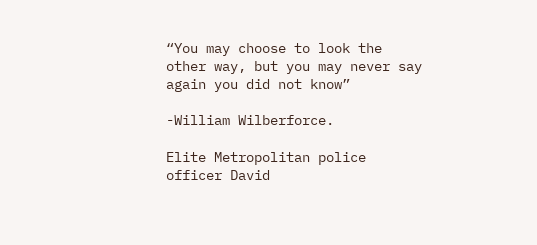“You may choose to look the other way, but you may never say again you did not know”

-William Wilberforce.

Elite Metropolitan police officer David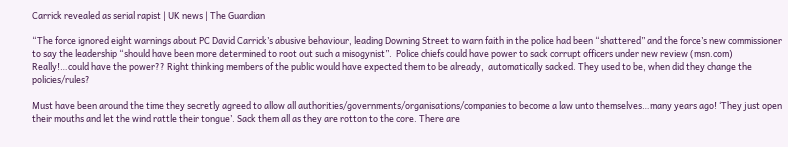Carrick revealed as serial rapist | UK news | The Guardian

“The force ignored eight warnings about PC David Carrick’s abusive behaviour, leading Downing Street to warn faith in the police had been “shattered” and the force’s new commissioner to say the leadership “should have been more determined to root out such a misogynist”.  Police chiefs could have power to sack corrupt officers under new review (msn.com)  Really!…could have the power?? Right thinking members of the public would have expected them to be already,  automatically sacked. They used to be, when did they change the  policies/rules?

Must have been around the time they secretly agreed to allow all authorities/governments/organisations/companies to become a law unto themselves…many years ago! ‘They just open their mouths and let the wind rattle their tongue’. Sack them all as they are rotton to the core. There are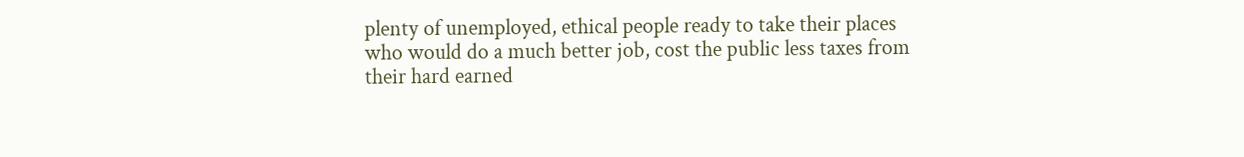plenty of unemployed, ethical people ready to take their places who would do a much better job, cost the public less taxes from  their hard earned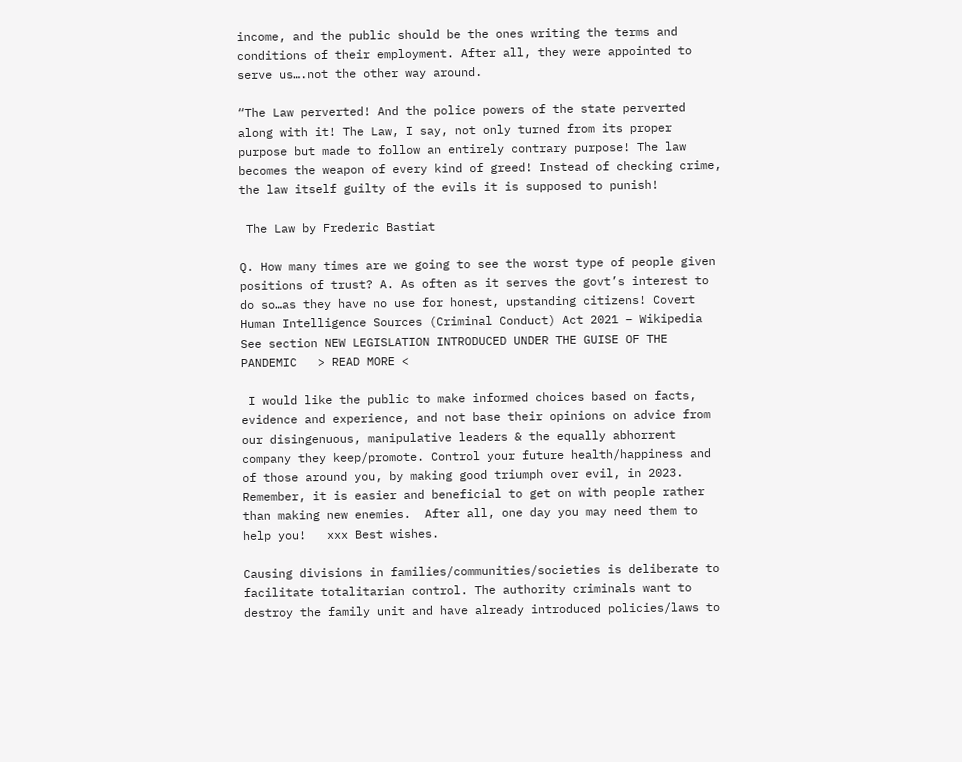income, and the public should be the ones writing the terms and conditions of their employment. After all, they were appointed to serve us….not the other way around.

“The Law perverted! And the police powers of the state perverted along with it! The Law, I say, not only turned from its proper purpose but made to follow an entirely contrary purpose! The law becomes the weapon of every kind of greed! Instead of checking crime, the law itself guilty of the evils it is supposed to punish!

 The Law by Frederic Bastiat

Q. How many times are we going to see the worst type of people given positions of trust? A. As often as it serves the govt’s interest to do so…as they have no use for honest, upstanding citizens! Covert Human Intelligence Sources (Criminal Conduct) Act 2021 – Wikipedia  See section NEW LEGISLATION INTRODUCED UNDER THE GUISE OF THE PANDEMIC   > READ MORE <

 I would like the public to make informed choices based on facts, evidence and experience, and not base their opinions on advice from our disingenuous, manipulative leaders & the equally abhorrent company they keep/promote. Control your future health/happiness and of those around you, by making good triumph over evil, in 2023.  Remember, it is easier and beneficial to get on with people rather than making new enemies.  After all, one day you may need them to help you!   xxx Best wishes.

Causing divisions in families/communities/societies is deliberate to facilitate totalitarian control. The authority criminals want to destroy the family unit and have already introduced policies/laws to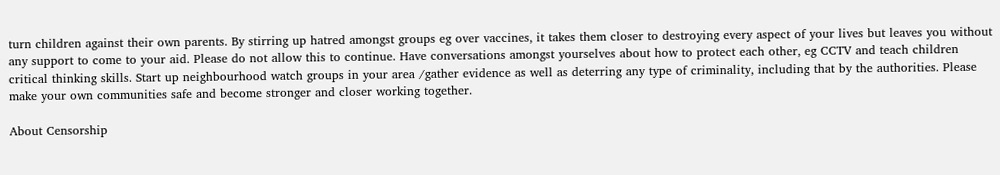turn children against their own parents. By stirring up hatred amongst groups eg over vaccines, it takes them closer to destroying every aspect of your lives but leaves you without any support to come to your aid. Please do not allow this to continue. Have conversations amongst yourselves about how to protect each other, eg CCTV and teach children critical thinking skills. Start up neighbourhood watch groups in your area /gather evidence as well as deterring any type of criminality, including that by the authorities. Please make your own communities safe and become stronger and closer working together.

About Censorship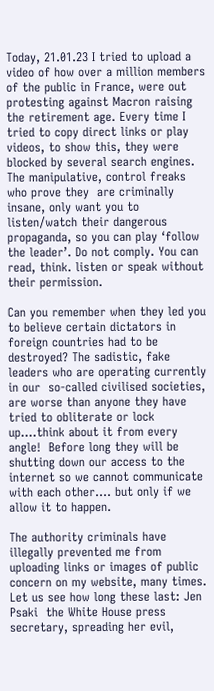Today, 21.01.23 I tried to upload a video of how over a million members of the public in France, were out protesting against Macron raising the retirement age. Every time I tried to copy direct links or play videos, to show this, they were blocked by several search engines. The manipulative, control freaks who prove they  are criminally insane, only want you to listen/watch their dangerous propaganda, so you can play ‘follow the leader’. Do not comply. You can read, think. listen or speak without their permission.

Can you remember when they led you to believe certain dictators in foreign countries had to be destroyed? The sadistic, fake leaders who are operating currently in our  so-called civilised societies, are worse than anyone they have tried to obliterate or lock up….think about it from every angle!  Before long they will be shutting down our access to the internet so we cannot communicate with each other…. but only if we allow it to happen.

The authority criminals have illegally prevented me from uploading links or images of public concern on my website, many times.  Let us see how long these last: Jen Psaki  the White House press secretary, spreading her evil,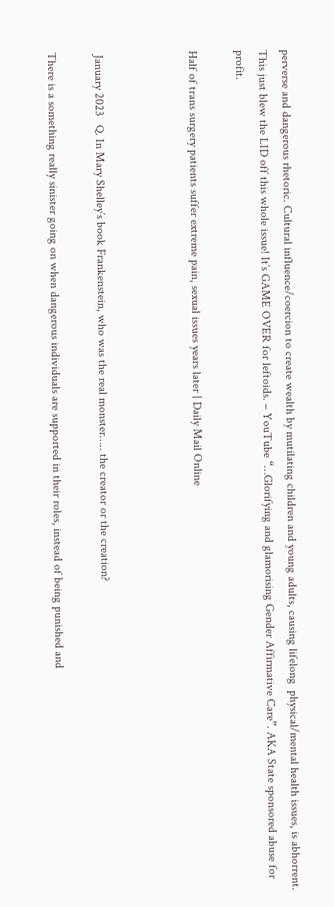perverse and dangerous rhetoric. Cultural influence/coercion to create wealth by mutilating children and young adults, causing lifelong  physical/mental health issues, is abhorrent. This just blew the LID off this whole issue! It’s GAME OVER for leftoids. – YouTube “…Glorifying and glamorising Gender Affirmative Care”. AKA State sponsored abuse for profit.

Half of trans surgery patients suffer extreme pain, sexual issues years later | Daily Mail Online



 January 2023   Q. In Mary Shelley’s book Frankenstein, who was the real monster….. the creator or the creation?

There is a something really sinister going on when dangerous individuals are supported in their roles, instead of being punished and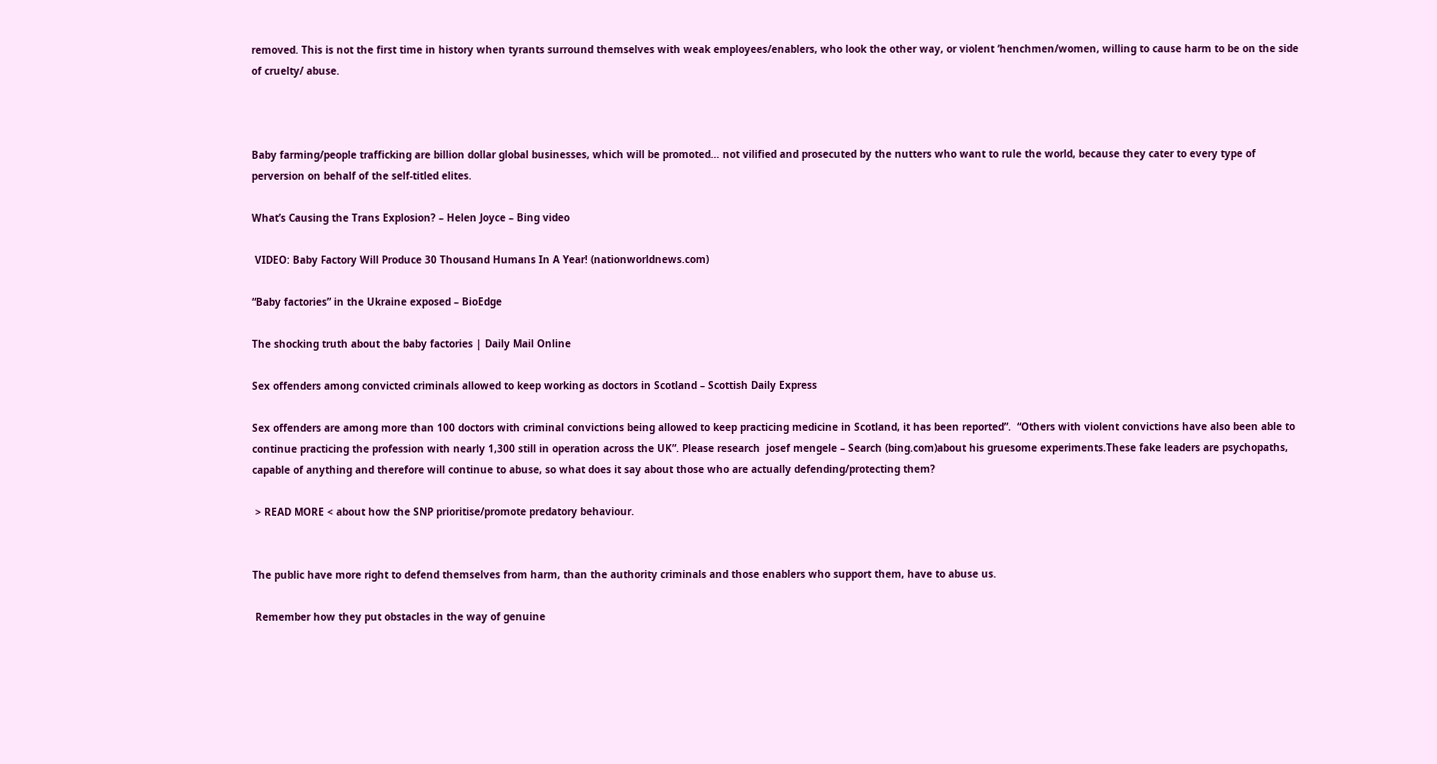removed. This is not the first time in history when tyrants surround themselves with weak employees/enablers, who look the other way, or violent ‘henchmen/women, willing to cause harm to be on the side of cruelty/ abuse.



Baby farming/people trafficking are billion dollar global businesses, which will be promoted… not vilified and prosecuted by the nutters who want to rule the world, because they cater to every type of perversion on behalf of the self-titled elites.

What’s Causing the Trans Explosion? – Helen Joyce – Bing video

 VIDEO: Baby Factory Will Produce 30 Thousand Humans In A Year! (nationworldnews.com)

“Baby factories” in the Ukraine exposed – BioEdge

The shocking truth about the baby factories | Daily Mail Online

Sex offenders among convicted criminals allowed to keep working as doctors in Scotland – Scottish Daily Express

Sex offenders are among more than 100 doctors with criminal convictions being allowed to keep practicing medicine in Scotland, it has been reported”.  “Others with violent convictions have also been able to continue practicing the profession with nearly 1,300 still in operation across the UK”. Please research  josef mengele – Search (bing.com)about his gruesome experiments.These fake leaders are psychopaths, capable of anything and therefore will continue to abuse, so what does it say about those who are actually defending/protecting them?

 > READ MORE < about how the SNP prioritise/promote predatory behaviour.


The public have more right to defend themselves from harm, than the authority criminals and those enablers who support them, have to abuse us.

 Remember how they put obstacles in the way of genuine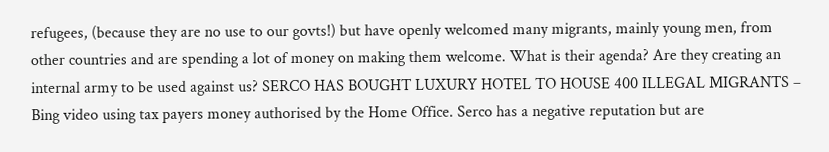refugees, (because they are no use to our govts!) but have openly welcomed many migrants, mainly young men, from other countries and are spending a lot of money on making them welcome. What is their agenda? Are they creating an internal army to be used against us? SERCO HAS BOUGHT LUXURY HOTEL TO HOUSE 400 ILLEGAL MIGRANTS – Bing video using tax payers money authorised by the Home Office. Serco has a negative reputation but are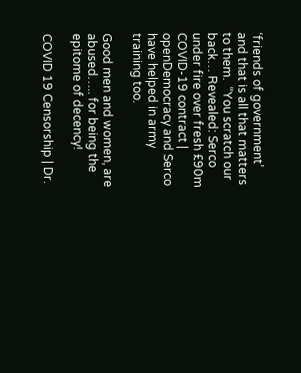‘friends of government’ and that is all that matters to them.  “You scratch our back… Revealed: Serco under fire over fresh £90m COVID-19 contract | openDemocracy and Serco  have helped in army training too.

Good men and women, are abused….. for being the epitome of decency!

COVID 19 Censorship | Dr.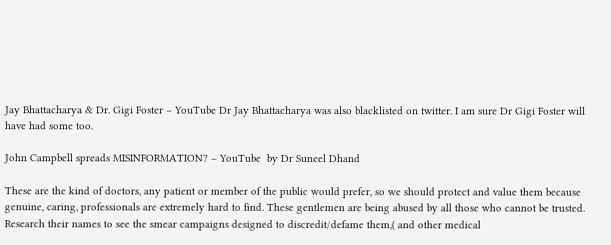Jay Bhattacharya & Dr. Gigi Foster – YouTube Dr Jay Bhattacharya was also blacklisted on twitter. I am sure Dr Gigi Foster will have had some too.

John Campbell spreads MISINFORMATION? – YouTube  by Dr Suneel Dhand

These are the kind of doctors, any patient or member of the public would prefer, so we should protect and value them because genuine, caring, professionals are extremely hard to find. These gentlemen are being abused by all those who cannot be trusted. Research their names to see the smear campaigns designed to discredit/defame them,( and other medical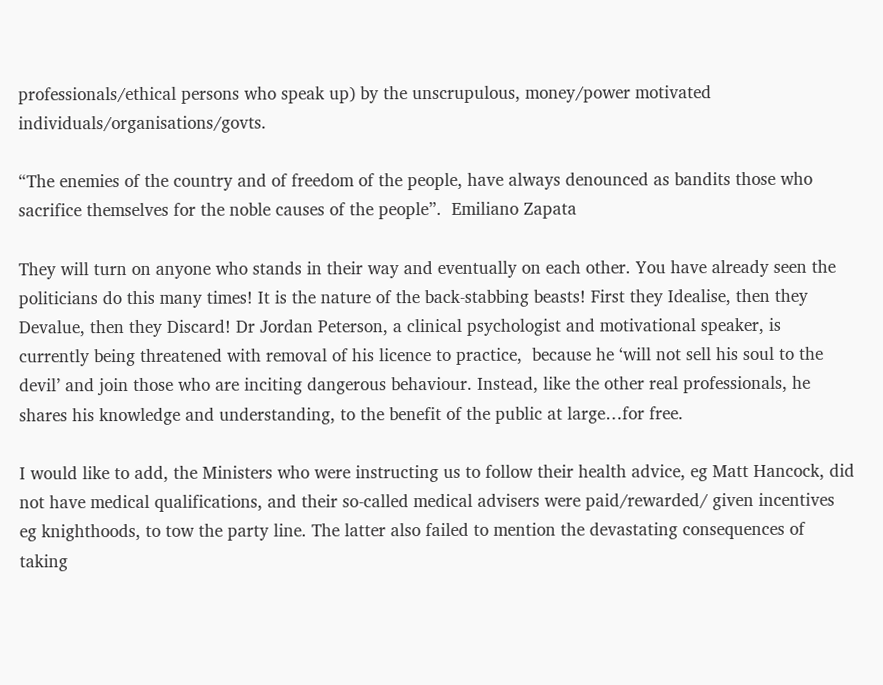professionals/ethical persons who speak up) by the unscrupulous, money/power motivated individuals/organisations/govts.

“The enemies of the country and of freedom of the people, have always denounced as bandits those who sacrifice themselves for the noble causes of the people”.  Emiliano Zapata

They will turn on anyone who stands in their way and eventually on each other. You have already seen the politicians do this many times! It is the nature of the back-stabbing beasts! First they Idealise, then they Devalue, then they Discard! Dr Jordan Peterson, a clinical psychologist and motivational speaker, is currently being threatened with removal of his licence to practice,  because he ‘will not sell his soul to the devil’ and join those who are inciting dangerous behaviour. Instead, like the other real professionals, he shares his knowledge and understanding, to the benefit of the public at large…for free.

I would like to add, the Ministers who were instructing us to follow their health advice, eg Matt Hancock, did not have medical qualifications, and their so-called medical advisers were paid/rewarded/ given incentives eg knighthoods, to tow the party line. The latter also failed to mention the devastating consequences of taking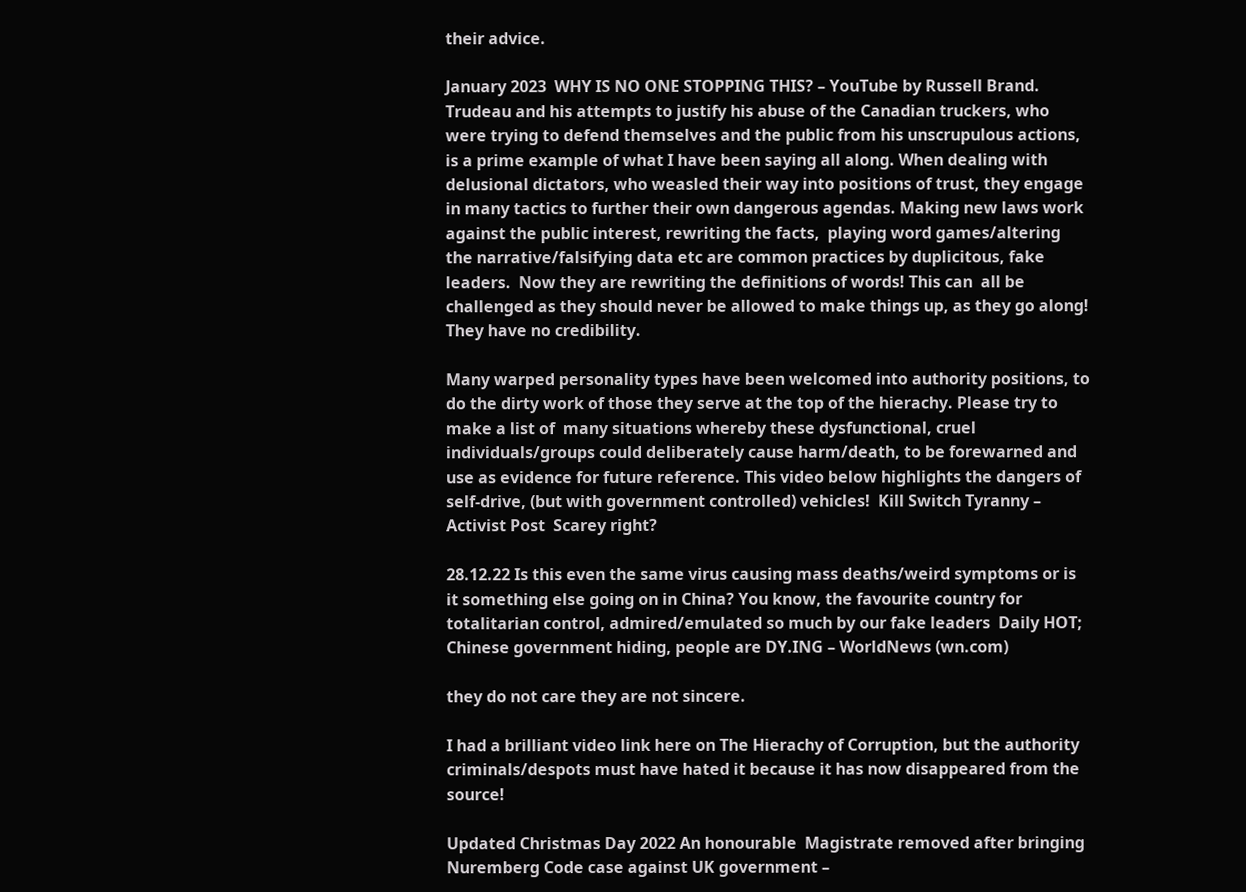their advice.

January 2023  WHY IS NO ONE STOPPING THIS? – YouTube by Russell Brand. Trudeau and his attempts to justify his abuse of the Canadian truckers, who were trying to defend themselves and the public from his unscrupulous actions, is a prime example of what I have been saying all along. When dealing with delusional dictators, who weasled their way into positions of trust, they engage in many tactics to further their own dangerous agendas. Making new laws work against the public interest, rewriting the facts,  playing word games/altering the narrative/falsifying data etc are common practices by duplicitous, fake leaders.  Now they are rewriting the definitions of words! This can  all be challenged as they should never be allowed to make things up, as they go along! They have no credibility.

Many warped personality types have been welcomed into authority positions, to do the dirty work of those they serve at the top of the hierachy. Please try to make a list of  many situations whereby these dysfunctional, cruel individuals/groups could deliberately cause harm/death, to be forewarned and use as evidence for future reference. This video below highlights the dangers of self-drive, (but with government controlled) vehicles!  Kill Switch Tyranny – Activist Post  Scarey right?

28.12.22 Is this even the same virus causing mass deaths/weird symptoms or is it something else going on in China? You know, the favourite country for totalitarian control, admired/emulated so much by our fake leaders  Daily HOT; Chinese government hiding, people are DY.ING – WorldNews (wn.com)

they do not care they are not sincere.

I had a brilliant video link here on The Hierachy of Corruption, but the authority criminals/despots must have hated it because it has now disappeared from the source!

Updated Christmas Day 2022 An honourable  Magistrate removed after bringing Nuremberg Code case against UK government –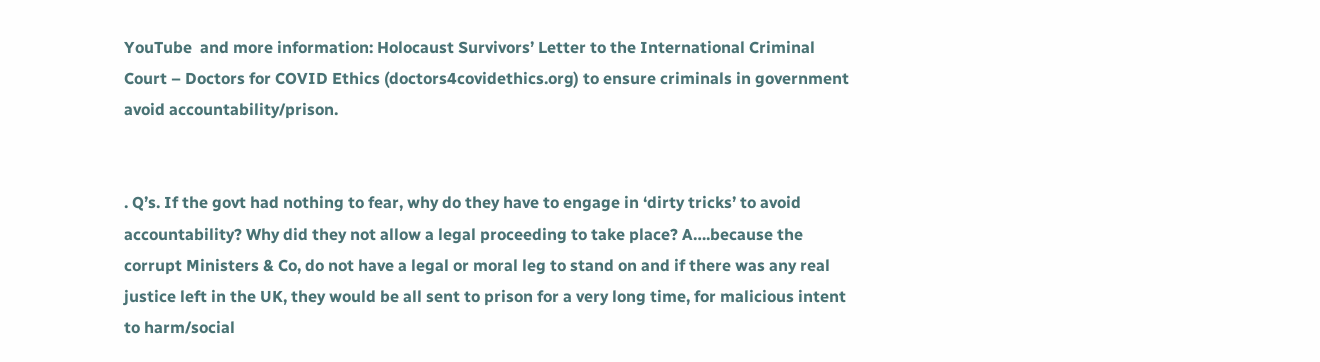YouTube  and more information: Holocaust Survivors’ Letter to the International Criminal Court – Doctors for COVID Ethics (doctors4covidethics.org) to ensure criminals in government avoid accountability/prison.


. Q’s. If the govt had nothing to fear, why do they have to engage in ‘dirty tricks’ to avoid accountability? Why did they not allow a legal proceeding to take place? A….because the corrupt Ministers & Co, do not have a legal or moral leg to stand on and if there was any real justice left in the UK, they would be all sent to prison for a very long time, for malicious intent to harm/social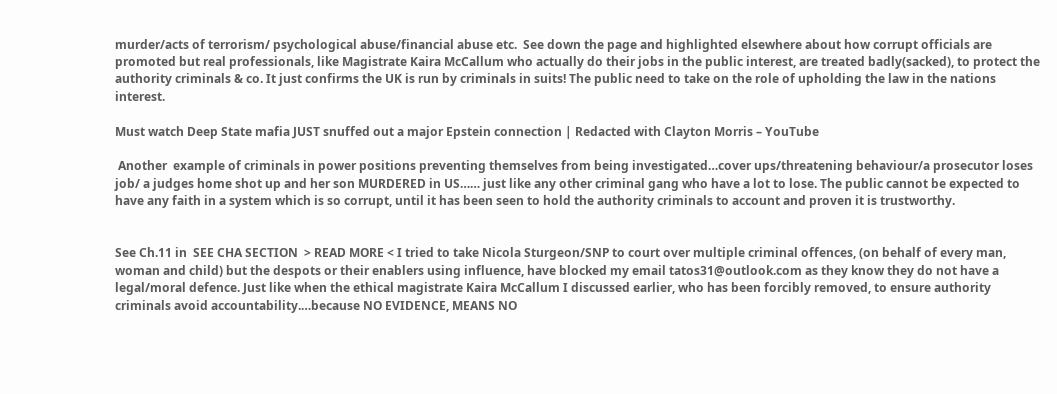murder/acts of terrorism/ psychological abuse/financial abuse etc.  See down the page and highlighted elsewhere about how corrupt officials are promoted but real professionals, like Magistrate Kaira McCallum who actually do their jobs in the public interest, are treated badly(sacked), to protect the authority criminals & co. It just confirms the UK is run by criminals in suits! The public need to take on the role of upholding the law in the nations interest.

Must watch Deep State mafia JUST snuffed out a major Epstein connection | Redacted with Clayton Morris – YouTube

 Another  example of criminals in power positions preventing themselves from being investigated…cover ups/threatening behaviour/a prosecutor loses job/ a judges home shot up and her son MURDERED in US…… just like any other criminal gang who have a lot to lose. The public cannot be expected to have any faith in a system which is so corrupt, until it has been seen to hold the authority criminals to account and proven it is trustworthy.


See Ch.11 in  SEE CHA SECTION  > READ MORE < I tried to take Nicola Sturgeon/SNP to court over multiple criminal offences, (on behalf of every man, woman and child) but the despots or their enablers using influence, have blocked my email tatos31@outlook.com as they know they do not have a legal/moral defence. Just like when the ethical magistrate Kaira McCallum I discussed earlier, who has been forcibly removed, to ensure authority criminals avoid accountability.…because NO EVIDENCE, MEANS NO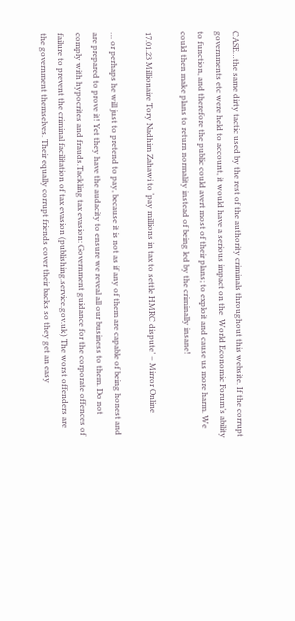CASE…the same dirty tactic used by the rest of the authority criminals throughout this website. If the corrupt governments etc were held to account, it would have a serious impact on the  World Economic Forum’s ability to function, and therefore the public could avert most of their plans; to exploit and cause us more harm. We could then make plans to return normality instead of being led by the criminally insane!

17.01.23 Millionaire Tory Nadhim Zahawi to ‘pay millions in tax to settle HMRC dispute’ – Mirror Online

… or perhaps he will just to pretend to pay, because it is not as if any of them are capable of being honest and are prepared to prove it! Yet they have the audacity to ensure we reveal all our business to them. Do not comply with hypocrites and frauds.Tackling tax evasion: Government guidance for the corporate offences of failure to prevent the criminal facilitation of tax evasion (publishing.service.gov.uk) The worst offenders are the government themselves. Their equally corrupt friends cover their backs so they get an easy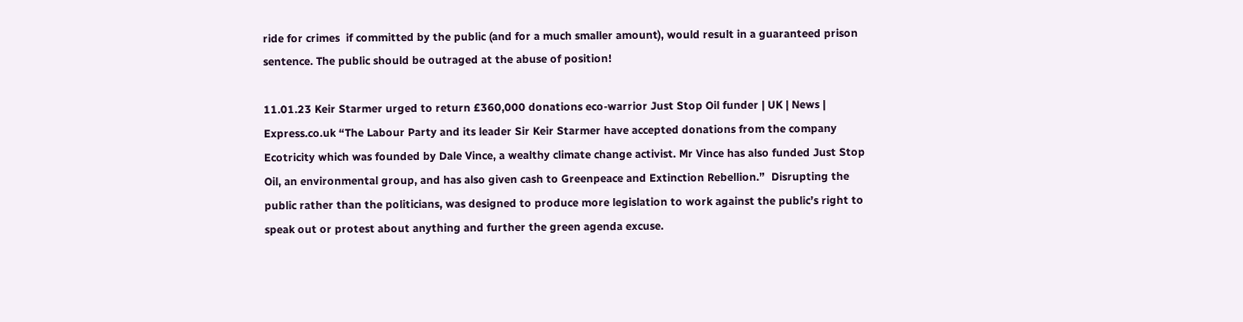ride for crimes  if committed by the public (and for a much smaller amount), would result in a guaranteed prison sentence. The public should be outraged at the abuse of position!

11.01.23 Keir Starmer urged to return £360,000 donations eco-warrior Just Stop Oil funder | UK | News | Express.co.uk “The Labour Party and its leader Sir Keir Starmer have accepted donations from the company Ecotricity which was founded by Dale Vince, a wealthy climate change activist. Mr Vince has also funded Just Stop Oil, an environmental group, and has also given cash to Greenpeace and Extinction Rebellion.”  Disrupting the public rather than the politicians, was designed to produce more legislation to work against the public’s right to speak out or protest about anything and further the green agenda excuse.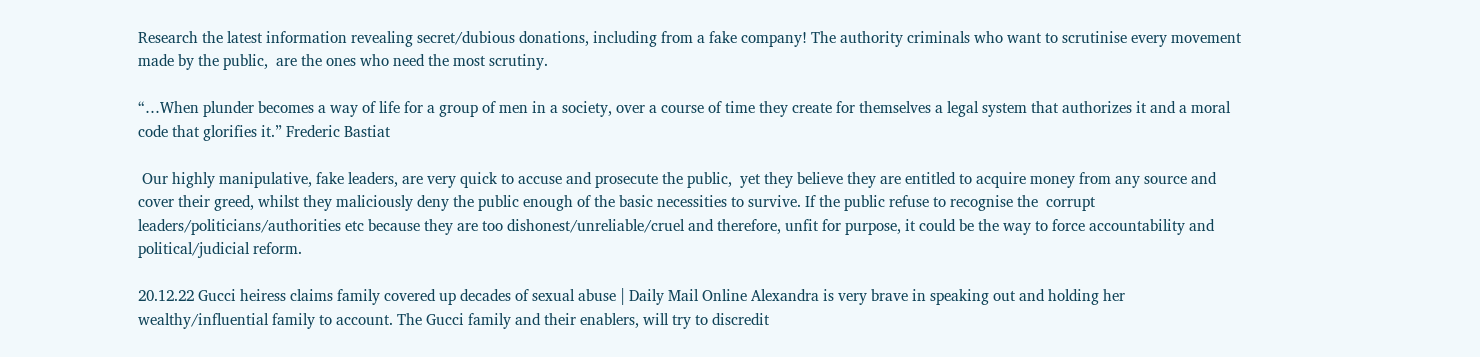Research the latest information revealing secret/dubious donations, including from a fake company! The authority criminals who want to scrutinise every movement made by the public,  are the ones who need the most scrutiny.

“…When plunder becomes a way of life for a group of men in a society, over a course of time they create for themselves a legal system that authorizes it and a moral code that glorifies it.” Frederic Bastiat

 Our highly manipulative, fake leaders, are very quick to accuse and prosecute the public,  yet they believe they are entitled to acquire money from any source and cover their greed, whilst they maliciously deny the public enough of the basic necessities to survive. If the public refuse to recognise the  corrupt leaders/politicians/authorities etc because they are too dishonest/unreliable/cruel and therefore, unfit for purpose, it could be the way to force accountability and  political/judicial reform.

20.12.22 Gucci heiress claims family covered up decades of sexual abuse | Daily Mail Online Alexandra is very brave in speaking out and holding her wealthy/influential family to account. The Gucci family and their enablers, will try to discredit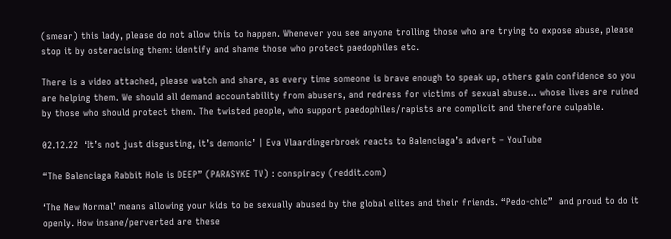(smear) this lady, please do not allow this to happen. Whenever you see anyone trolling those who are trying to expose abuse, please stop it by osteracising them: identify and shame those who protect paedophiles etc.

There is a video attached, please watch and share, as every time someone is brave enough to speak up, others gain confidence so you are helping them. We should all demand accountability from abusers, and redress for victims of sexual abuse… whose lives are ruined by those who should protect them. The twisted people, who support paedophiles/rapists are complicit and therefore culpable.

02.12.22  ‘It’s not just disgusting, it’s demonic’ | Eva Vlaardingerbroek reacts to Balenciaga’s advert – YouTube

“The Balenciaga Rabbit Hole is DEEP” (PARASYKE TV) : conspiracy (reddit.com)

‘The New Normal’ means allowing your kids to be sexually abused by the global elites and their friends. “Pedo-chic”  and proud to do it openly. How insane/perverted are these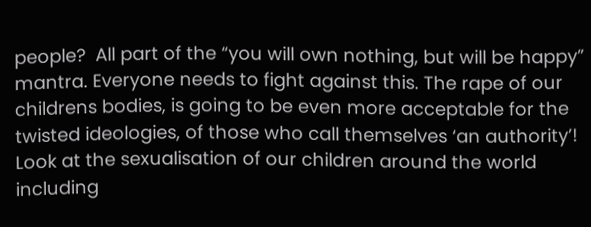people?  All part of the “you will own nothing, but will be happy” mantra. Everyone needs to fight against this. The rape of our childrens bodies, is going to be even more acceptable for the twisted ideologies, of those who call themselves ‘an authority’! Look at the sexualisation of our children around the world including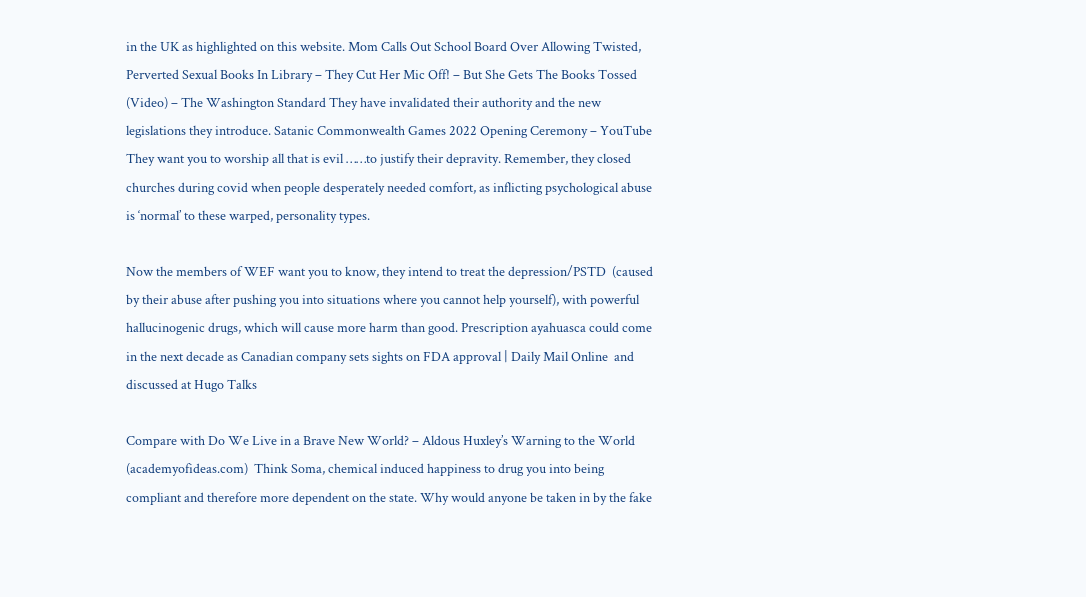in the UK as highlighted on this website. Mom Calls Out School Board Over Allowing Twisted, Perverted Sexual Books In Library – They Cut Her Mic Off! – But She Gets The Books Tossed (Video) – The Washington Standard They have invalidated their authority and the new legislations they introduce. Satanic Commonwealth Games 2022 Opening Ceremony – YouTube They want you to worship all that is evil ……to justify their depravity. Remember, they closed churches during covid when people desperately needed comfort, as inflicting psychological abuse  is ‘normal’ to these warped, personality types.

Now the members of WEF want you to know, they intend to treat the depression/PSTD  (caused by their abuse after pushing you into situations where you cannot help yourself), with powerful hallucinogenic drugs, which will cause more harm than good. Prescription ayahuasca could come in the next decade as Canadian company sets sights on FDA approval | Daily Mail Online  and discussed at Hugo Talks

Compare with Do We Live in a Brave New World? – Aldous Huxley’s Warning to the World (academyofideas.com)  Think Soma, chemical induced happiness to drug you into being compliant and therefore more dependent on the state. Why would anyone be taken in by the fake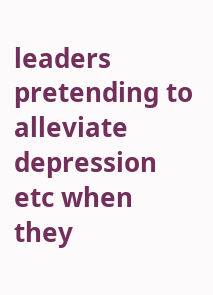leaders pretending to alleviate depression etc when they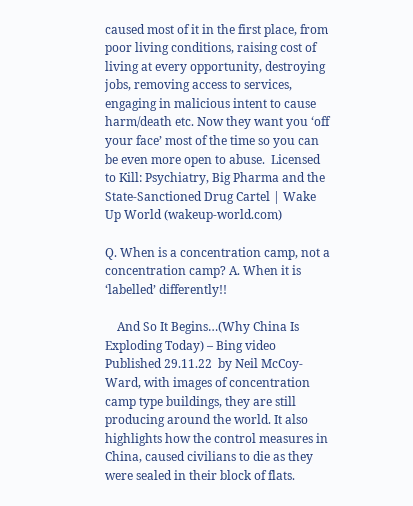caused most of it in the first place, from poor living conditions, raising cost of living at every opportunity, destroying jobs, removing access to services, engaging in malicious intent to cause harm/death etc. Now they want you ‘off your face’ most of the time so you can be even more open to abuse.  Licensed to Kill: Psychiatry, Big Pharma and the State-Sanctioned Drug Cartel | Wake Up World (wakeup-world.com)

Q. When is a concentration camp, not a concentration camp? A. When it is ‘labelled’ differently!!

    And So It Begins…(Why China Is Exploding Today) – Bing video  Published 29.11.22  by Neil McCoy-Ward, with images of concentration camp type buildings, they are still producing around the world. It also highlights how the control measures in China, caused civilians to die as they were sealed in their block of flats.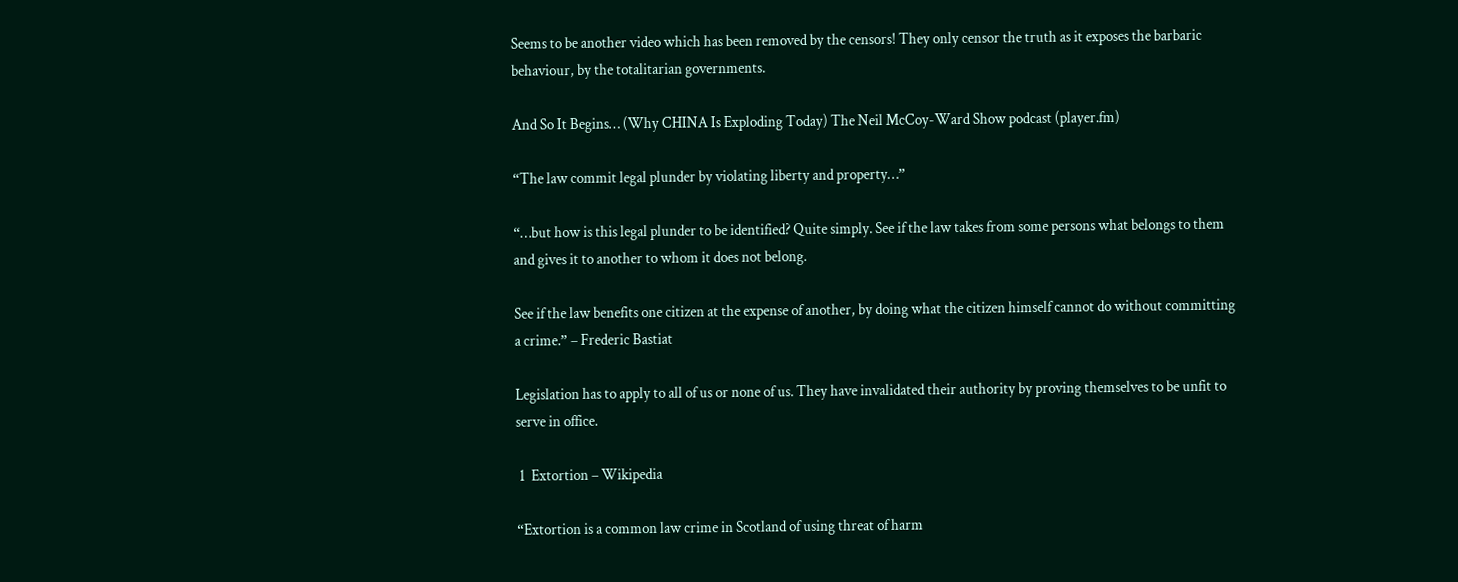Seems to be another video which has been removed by the censors! They only censor the truth as it exposes the barbaric behaviour, by the totalitarian governments.

And So It Begins… (Why CHINA Is Exploding Today) The Neil McCoy-Ward Show podcast (player.fm)

“The law commit legal plunder by violating liberty and property…”

“…but how is this legal plunder to be identified? Quite simply. See if the law takes from some persons what belongs to them and gives it to another to whom it does not belong.

See if the law benefits one citizen at the expense of another, by doing what the citizen himself cannot do without committing a crime.” – Frederic Bastiat

Legislation has to apply to all of us or none of us. They have invalidated their authority by proving themselves to be unfit to serve in office.

 1  Extortion – Wikipedia

“Extortion is a common law crime in Scotland of using threat of harm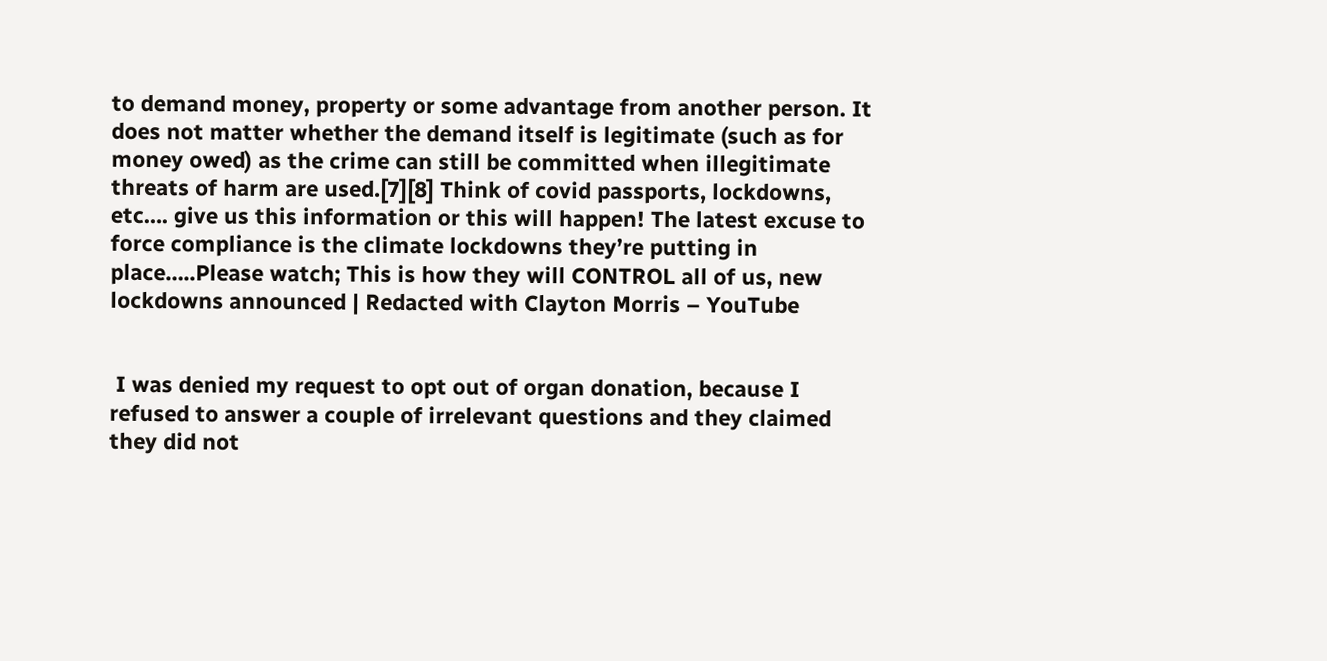to demand money, property or some advantage from another person. It does not matter whether the demand itself is legitimate (such as for money owed) as the crime can still be committed when illegitimate threats of harm are used.[7][8] Think of covid passports, lockdowns, etc…. give us this information or this will happen! The latest excuse to force compliance is the climate lockdowns they’re putting in place…..Please watch; This is how they will CONTROL all of us, new lockdowns announced | Redacted with Clayton Morris – YouTube


 I was denied my request to opt out of organ donation, because I refused to answer a couple of irrelevant questions and they claimed they did not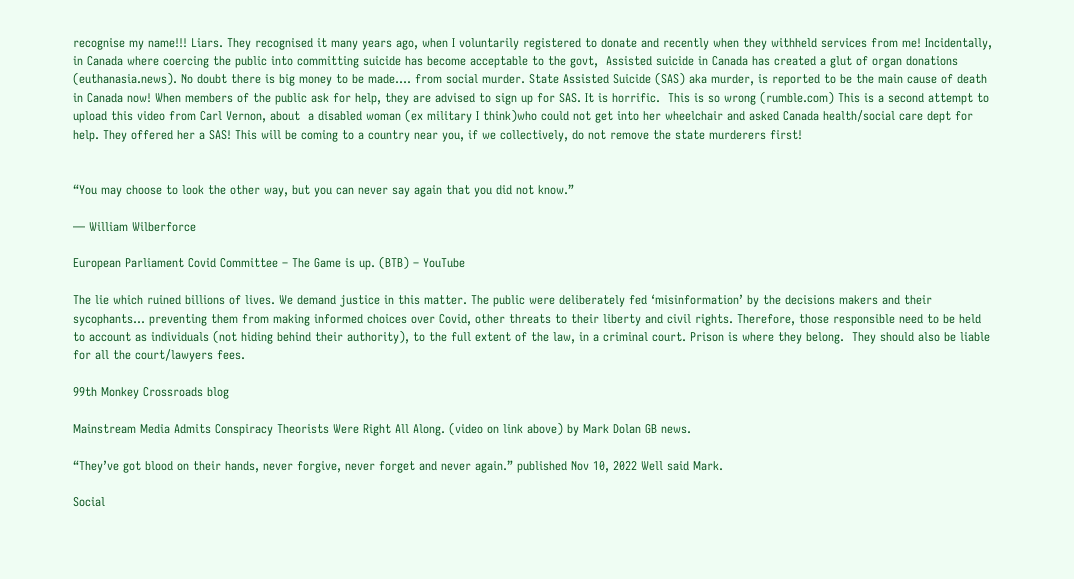recognise my name!!! Liars. They recognised it many years ago, when I voluntarily registered to donate and recently when they withheld services from me! Incidentally, in Canada where coercing the public into committing suicide has become acceptable to the govt,  Assisted suicide in Canada has created a glut of organ donations (euthanasia.news). No doubt there is big money to be made…. from social murder. State Assisted Suicide (SAS) aka murder, is reported to be the main cause of death in Canada now! When members of the public ask for help, they are advised to sign up for SAS. It is horrific.  This is so wrong (rumble.com) This is a second attempt to upload this video from Carl Vernon, about  a disabled woman (ex military I think)who could not get into her wheelchair and asked Canada health/social care dept for help. They offered her a SAS! This will be coming to a country near you, if we collectively, do not remove the state murderers first!


“You may choose to look the other way, but you can never say again that you did not know.”

― William Wilberforce

European Parliament Covid Committee – The Game is up. (BTB) – YouTube

The lie which ruined billions of lives. We demand justice in this matter. The public were deliberately fed ‘misinformation’ by the decisions makers and their sycophants… preventing them from making informed choices over Covid, other threats to their liberty and civil rights. Therefore, those responsible need to be held to account as individuals (not hiding behind their authority), to the full extent of the law, in a criminal court. Prison is where they belong.  They should also be liable for all the court/lawyers fees.

99th Monkey Crossroads blog

Mainstream Media Admits Conspiracy Theorists Were Right All Along. (video on link above) by Mark Dolan GB news.

“They’ve got blood on their hands, never forgive, never forget and never again.” published Nov 10, 2022 Well said Mark.

Social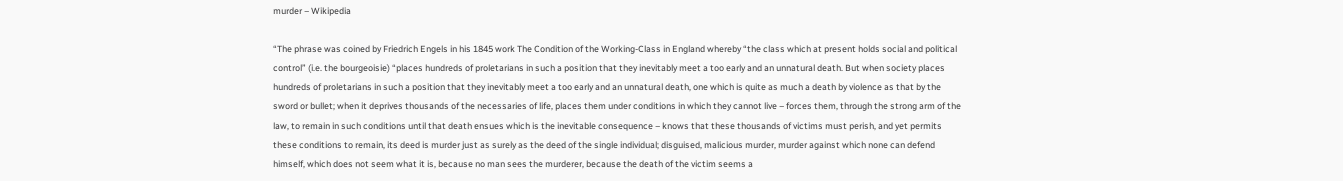murder – Wikipedia

“The phrase was coined by Friedrich Engels in his 1845 work The Condition of the Working-Class in England whereby “the class which at present holds social and political control” (i.e. the bourgeoisie) “places hundreds of proletarians in such a position that they inevitably meet a too early and an unnatural death. But when society places hundreds of proletarians in such a position that they inevitably meet a too early and an unnatural death, one which is quite as much a death by violence as that by the sword or bullet; when it deprives thousands of the necessaries of life, places them under conditions in which they cannot live – forces them, through the strong arm of the law, to remain in such conditions until that death ensues which is the inevitable consequence – knows that these thousands of victims must perish, and yet permits these conditions to remain, its deed is murder just as surely as the deed of the single individual; disguised, malicious murder, murder against which none can defend himself, which does not seem what it is, because no man sees the murderer, because the death of the victim seems a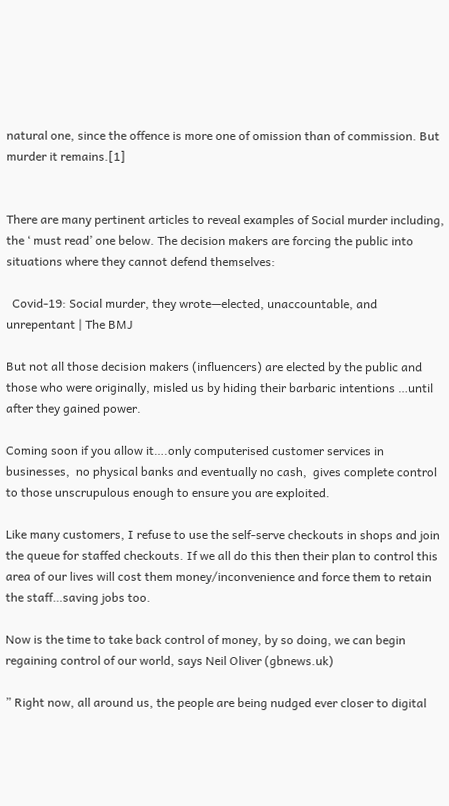natural one, since the offence is more one of omission than of commission. But murder it remains.[1]


There are many pertinent articles to reveal examples of Social murder including, the ‘ must read’ one below. The decision makers are forcing the public into situations where they cannot defend themselves:

  Covid-19: Social murder, they wrote—elected, unaccountable, and unrepentant | The BMJ

But not all those decision makers (influencers) are elected by the public and those who were originally, misled us by hiding their barbaric intentions …until after they gained power.

Coming soon if you allow it….only computerised customer services in businesses,  no physical banks and eventually no cash,  gives complete control to those unscrupulous enough to ensure you are exploited.

Like many customers, I refuse to use the self-serve checkouts in shops and join the queue for staffed checkouts. If we all do this then their plan to control this area of our lives will cost them money/inconvenience and force them to retain the staff…saving jobs too.

Now is the time to take back control of money, by so doing, we can begin regaining control of our world, says Neil Oliver (gbnews.uk)

” Right now, all around us, the people are being nudged ever closer to digital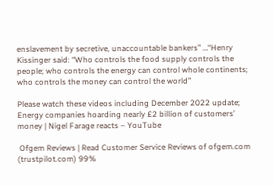enslavement by secretive, unaccountable bankers” …“Henry Kissinger said: “Who controls the food supply controls the people; who controls the energy can control whole continents; who controls the money can control the world”

Please watch these videos including December 2022 update; Energy companies hoarding nearly £2 billion of customers’ money | Nigel Farage reacts – YouTube

 Ofgem Reviews | Read Customer Service Reviews of ofgem.com (trustpilot.com) 99%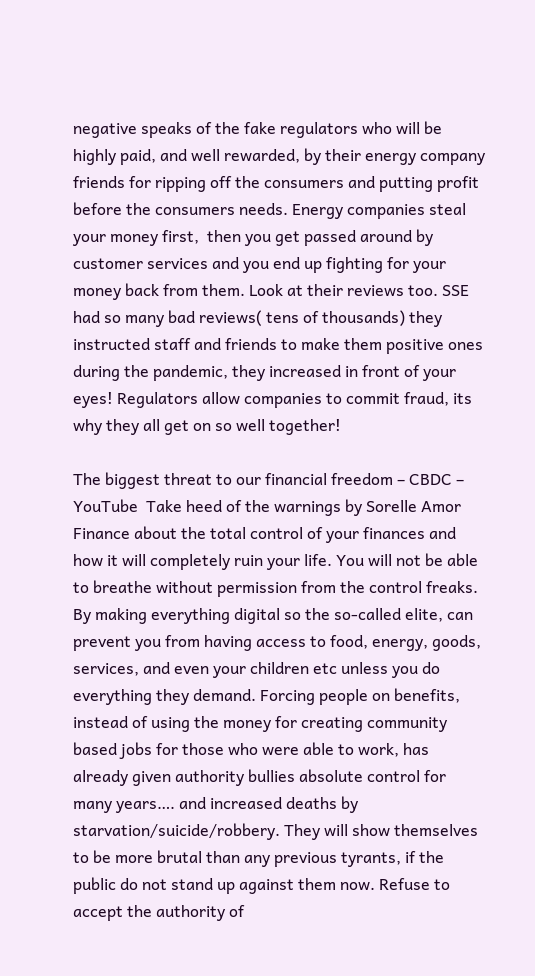negative speaks of the fake regulators who will be highly paid, and well rewarded, by their energy company friends for ripping off the consumers and putting profit before the consumers needs. Energy companies steal your money first,  then you get passed around by customer services and you end up fighting for your money back from them. Look at their reviews too. SSE had so many bad reviews( tens of thousands) they instructed staff and friends to make them positive ones during the pandemic, they increased in front of your eyes! Regulators allow companies to commit fraud, its why they all get on so well together!

The biggest threat to our financial freedom – CBDC – YouTube  Take heed of the warnings by Sorelle Amor Finance about the total control of your finances and how it will completely ruin your life. You will not be able to breathe without permission from the control freaks. By making everything digital so the so-called elite, can prevent you from having access to food, energy, goods, services, and even your children etc unless you do everything they demand. Forcing people on benefits, instead of using the money for creating community based jobs for those who were able to work, has already given authority bullies absolute control for many years…. and increased deaths by starvation/suicide/robbery. They will show themselves to be more brutal than any previous tyrants, if the public do not stand up against them now. Refuse to accept the authority of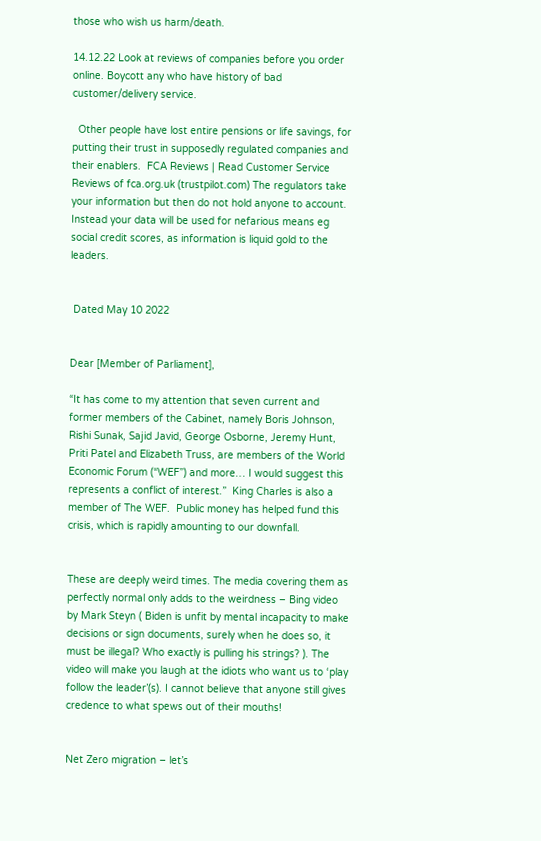those who wish us harm/death.

14.12.22 Look at reviews of companies before you order online. Boycott any who have history of bad customer/delivery service.

  Other people have lost entire pensions or life savings, for putting their trust in supposedly regulated companies and their enablers.  FCA Reviews | Read Customer Service Reviews of fca.org.uk (trustpilot.com) The regulators take your information but then do not hold anyone to account. Instead your data will be used for nefarious means eg social credit scores, as information is liquid gold to the leaders.


 Dated May 10 2022


Dear [Member of Parliament],

“It has come to my attention that seven current and former members of the Cabinet, namely Boris Johnson, Rishi Sunak, Sajid Javid, George Osborne, Jeremy Hunt, Priti Patel and Elizabeth Truss, are members of the World Economic Forum (“WEF”) and more… I would suggest this represents a conflict of interest.”  King Charles is also a member of The WEF.  Public money has helped fund this crisis, which is rapidly amounting to our downfall.


These are deeply weird times. The media covering them as perfectly normal only adds to the weirdness – Bing video by Mark Steyn ( Biden is unfit by mental incapacity to make decisions or sign documents, surely when he does so, it must be illegal? Who exactly is pulling his strings? ). The video will make you laugh at the idiots who want us to ‘play follow the leader’(s). I cannot believe that anyone still gives credence to what spews out of their mouths!


Net Zero migration – let’s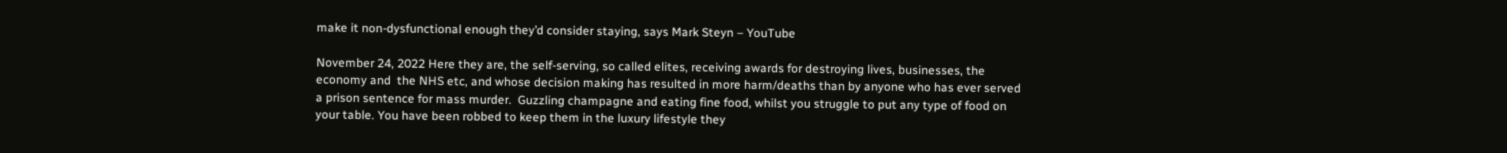make it non-dysfunctional enough they’d consider staying, says Mark Steyn – YouTube

November 24, 2022 Here they are, the self-serving, so called elites, receiving awards for destroying lives, businesses, the economy and  the NHS etc, and whose decision making has resulted in more harm/deaths than by anyone who has ever served a prison sentence for mass murder.  Guzzling champagne and eating fine food, whilst you struggle to put any type of food on your table. You have been robbed to keep them in the luxury lifestyle they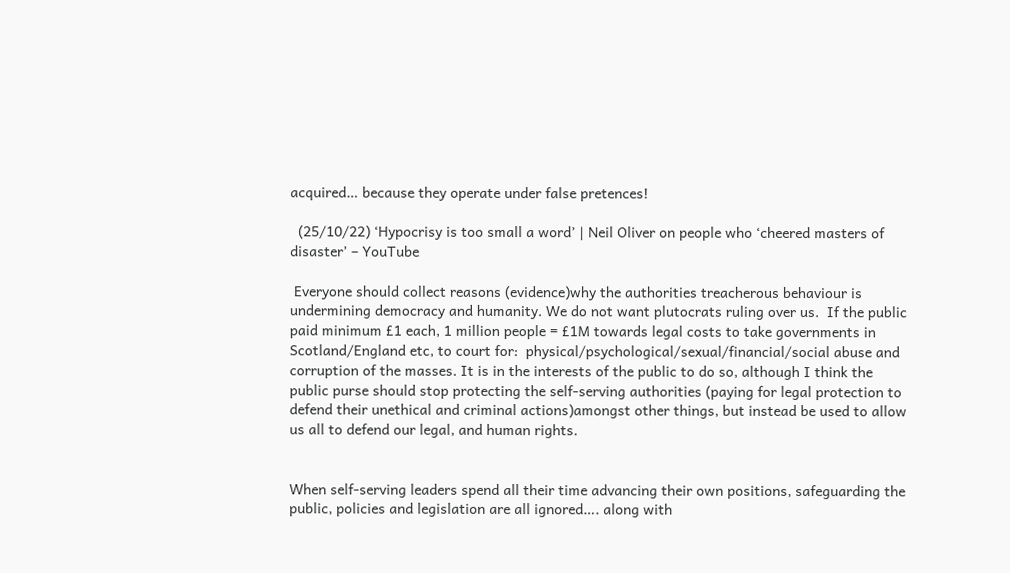acquired… because they operate under false pretences!

  (25/10/22) ‘Hypocrisy is too small a word’ | Neil Oliver on people who ‘cheered masters of disaster’ – YouTube

 Everyone should collect reasons (evidence)why the authorities treacherous behaviour is undermining democracy and humanity. We do not want plutocrats ruling over us.  If the public paid minimum £1 each, 1 million people = £1M towards legal costs to take governments in Scotland/England etc, to court for:  physical/psychological/sexual/financial/social abuse and corruption of the masses. It is in the interests of the public to do so, although I think the public purse should stop protecting the self-serving authorities (paying for legal protection to defend their unethical and criminal actions)amongst other things, but instead be used to allow us all to defend our legal, and human rights.


When self-serving leaders spend all their time advancing their own positions, safeguarding the public, policies and legislation are all ignored…. along with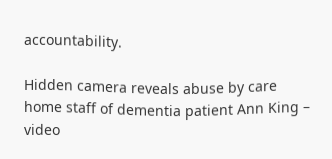accountability.

Hidden camera reveals abuse by care home staff of dementia patient Ann King – video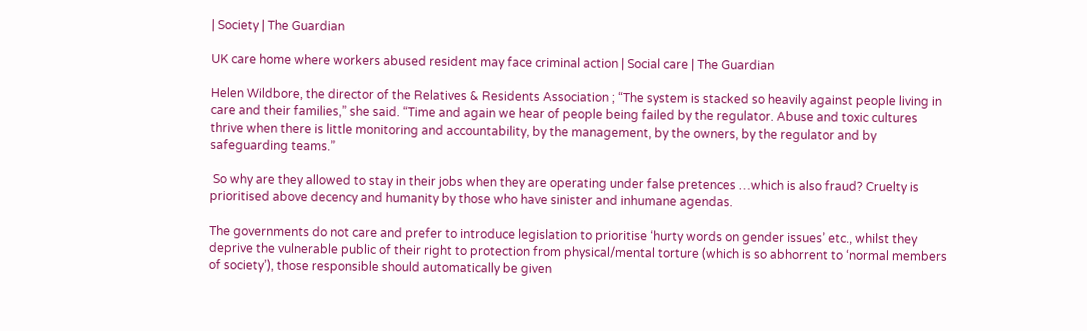| Society | The Guardian

UK care home where workers abused resident may face criminal action | Social care | The Guardian

Helen Wildbore, the director of the Relatives & Residents Association ; “The system is stacked so heavily against people living in care and their families,” she said. “Time and again we hear of people being failed by the regulator. Abuse and toxic cultures thrive when there is little monitoring and accountability, by the management, by the owners, by the regulator and by safeguarding teams.”

 So why are they allowed to stay in their jobs when they are operating under false pretences …which is also fraud? Cruelty is prioritised above decency and humanity by those who have sinister and inhumane agendas.

The governments do not care and prefer to introduce legislation to prioritise ‘hurty words on gender issues’ etc., whilst they deprive the vulnerable public of their right to protection from physical/mental torture (which is so abhorrent to ‘normal members of society’), those responsible should automatically be given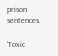prison sentences.

‘Toxic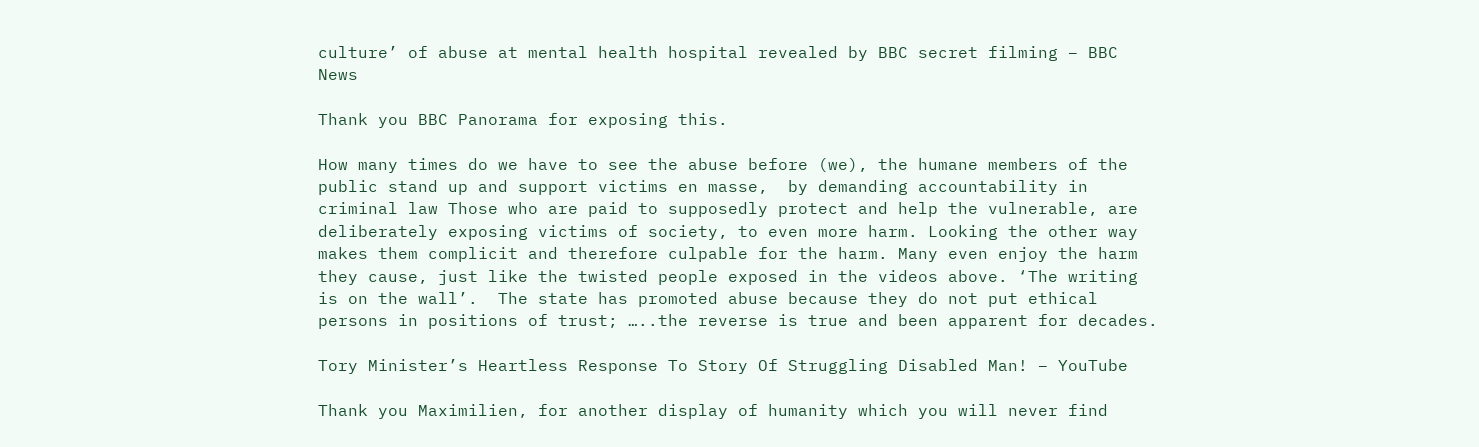culture’ of abuse at mental health hospital revealed by BBC secret filming – BBC News

Thank you BBC Panorama for exposing this.

How many times do we have to see the abuse before (we), the humane members of the public stand up and support victims en masse,  by demanding accountability in criminal law Those who are paid to supposedly protect and help the vulnerable, are deliberately exposing victims of society, to even more harm. Looking the other way makes them complicit and therefore culpable for the harm. Many even enjoy the harm they cause, just like the twisted people exposed in the videos above. ‘The writing is on the wall’.  The state has promoted abuse because they do not put ethical persons in positions of trust; …..the reverse is true and been apparent for decades.

Tory Minister’s Heartless Response To Story Of Struggling Disabled Man! – YouTube

Thank you Maximilien, for another display of humanity which you will never find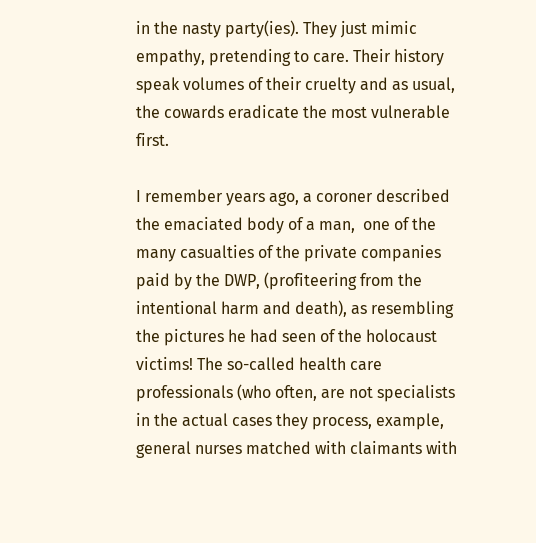in the nasty party(ies). They just mimic empathy, pretending to care. Their history speak volumes of their cruelty and as usual, the cowards eradicate the most vulnerable first.

I remember years ago, a coroner described the emaciated body of a man,  one of the many casualties of the private companies paid by the DWP, (profiteering from the intentional harm and death), as resembling the pictures he had seen of the holocaust victims! The so-called health care professionals (who often, are not specialists in the actual cases they process, example, general nurses matched with claimants with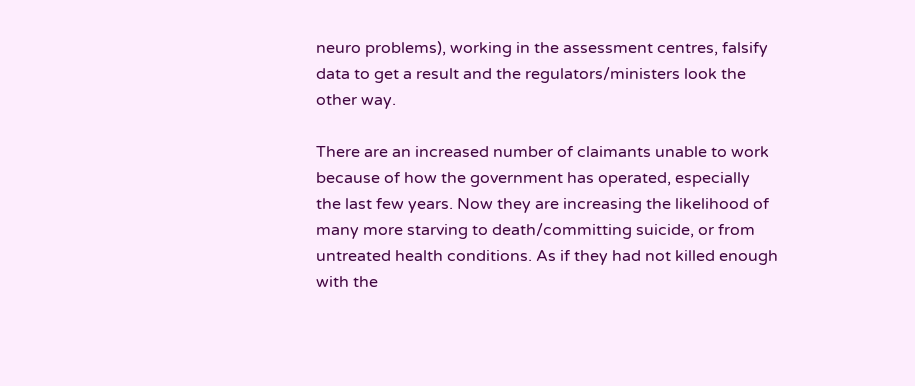neuro problems), working in the assessment centres, falsify data to get a result and the regulators/ministers look the other way.

There are an increased number of claimants unable to work because of how the government has operated, especially the last few years. Now they are increasing the likelihood of many more starving to death/committing suicide, or from untreated health conditions. As if they had not killed enough with the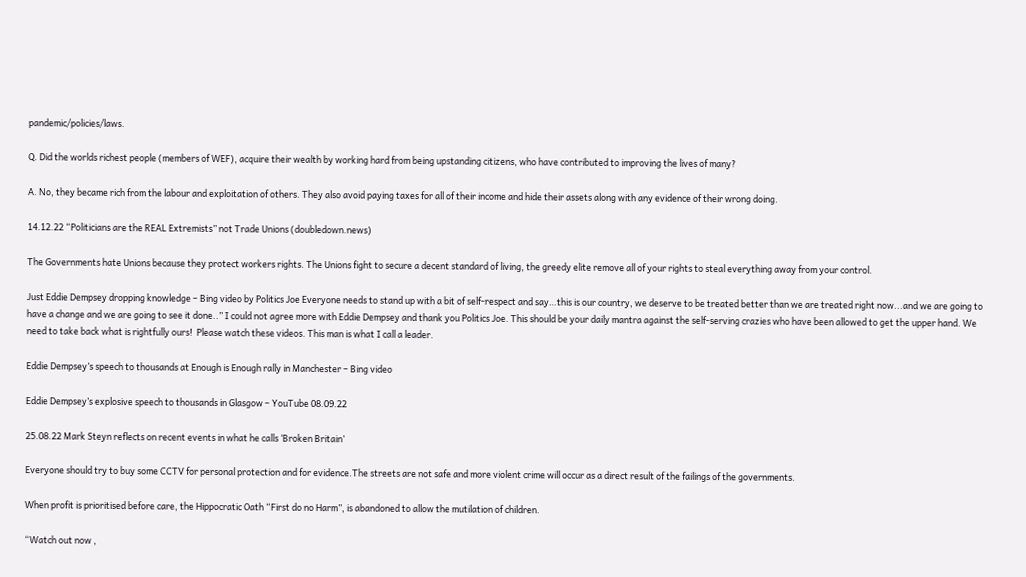pandemic/policies/laws.

Q. Did the worlds richest people (members of WEF), acquire their wealth by working hard from being upstanding citizens, who have contributed to improving the lives of many?

A. No, they became rich from the labour and exploitation of others. They also avoid paying taxes for all of their income and hide their assets along with any evidence of their wrong doing.

14.12.22 “Politicians are the REAL Extremists” not Trade Unions (doubledown.news)

The Governments hate Unions because they protect workers rights. The Unions fight to secure a decent standard of living, the greedy elite remove all of your rights to steal everything away from your control.

Just Eddie Dempsey dropping knowledge – Bing video by Politics Joe Everyone needs to stand up with a bit of self-respect and say…this is our country, we deserve to be treated better than we are treated right now...and we are going to have a change and we are going to see it done..” I could not agree more with Eddie Dempsey and thank you Politics Joe. This should be your daily mantra against the self-serving crazies who have been allowed to get the upper hand. We need to take back what is rightfully ours!  Please watch these videos. This man is what I call a leader.

Eddie Dempsey’s speech to thousands at Enough is Enough rally in Manchester – Bing video

Eddie Dempsey’s explosive speech to thousands in Glasgow – YouTube 08.09.22

25.08.22 Mark Steyn reflects on recent events in what he calls ‘Broken Britain’

Everyone should try to buy some CCTV for personal protection and for evidence.The streets are not safe and more violent crime will occur as a direct result of the failings of the governments.

When profit is prioritised before care, the Hippocratic Oath “First do no Harm”, is abandoned to allow the mutilation of children.

“Watch out now ,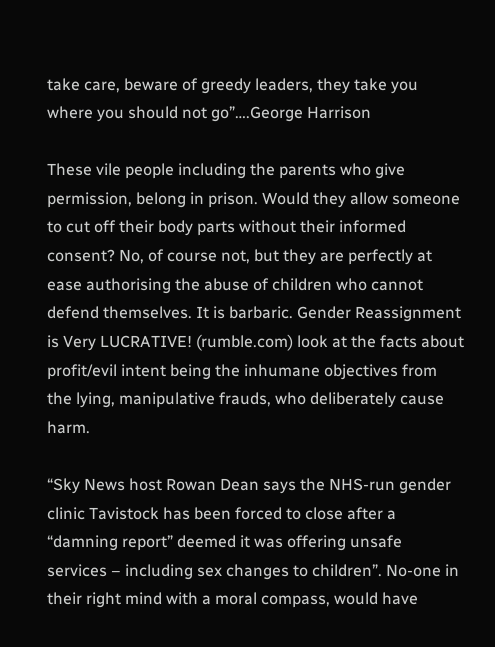take care, beware of greedy leaders, they take you where you should not go”….George Harrison

These vile people including the parents who give permission, belong in prison. Would they allow someone to cut off their body parts without their informed consent? No, of course not, but they are perfectly at ease authorising the abuse of children who cannot defend themselves. It is barbaric. Gender Reassignment is Very LUCRATIVE! (rumble.com) look at the facts about profit/evil intent being the inhumane objectives from the lying, manipulative frauds, who deliberately cause harm.

“Sky News host Rowan Dean says the NHS-run gender clinic Tavistock has been forced to close after a “damning report” deemed it was offering unsafe services – including sex changes to children”. No-one in their right mind with a moral compass, would have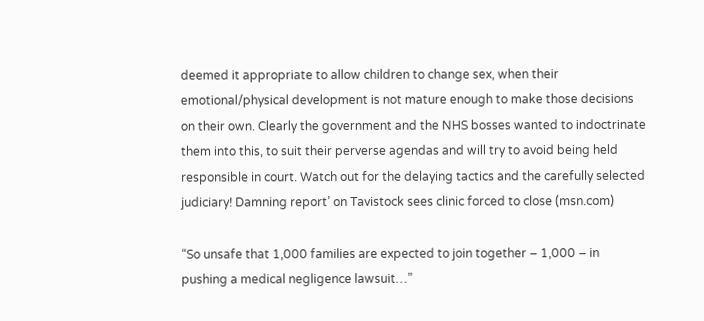deemed it appropriate to allow children to change sex, when their emotional/physical development is not mature enough to make those decisions on their own. Clearly the government and the NHS bosses wanted to indoctrinate them into this, to suit their perverse agendas and will try to avoid being held responsible in court. Watch out for the delaying tactics and the carefully selected judiciary! Damning report’ on Tavistock sees clinic forced to close (msn.com)

“So unsafe that 1,000 families are expected to join together – 1,000 – in pushing a medical negligence lawsuit…”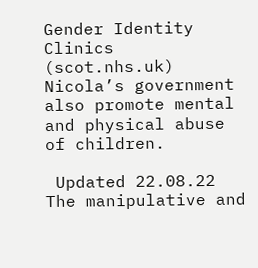Gender Identity Clinics (scot.nhs.uk) Nicola’s government also promote mental and physical abuse of children.

 Updated 22.08.22 The manipulative and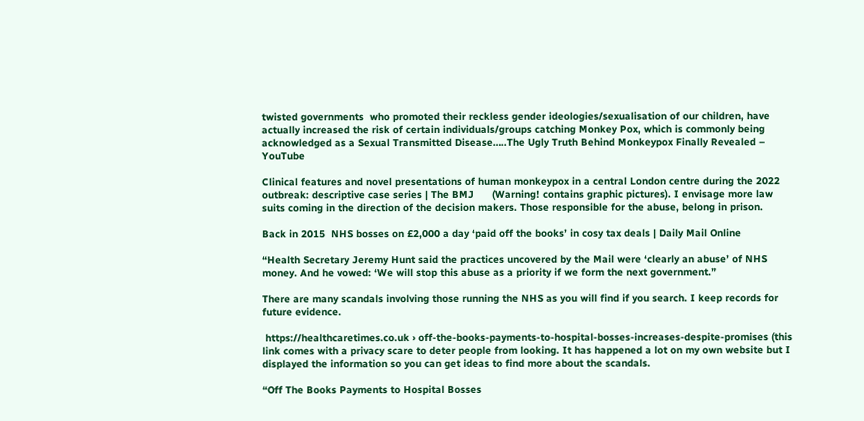twisted governments  who promoted their reckless gender ideologies/sexualisation of our children, have actually increased the risk of certain individuals/groups catching Monkey Pox, which is commonly being acknowledged as a Sexual Transmitted Disease…..The Ugly Truth Behind Monkeypox Finally Revealed – YouTube

Clinical features and novel presentations of human monkeypox in a central London centre during the 2022 outbreak: descriptive case series | The BMJ      (Warning! contains graphic pictures). I envisage more law suits coming in the direction of the decision makers. Those responsible for the abuse, belong in prison.

Back in 2015  NHS bosses on £2,000 a day ‘paid off the books’ in cosy tax deals | Daily Mail Online

“Health Secretary Jeremy Hunt said the practices uncovered by the Mail were ‘clearly an abuse’ of NHS money. And he vowed: ‘We will stop this abuse as a priority if we form the next government.”

There are many scandals involving those running the NHS as you will find if you search. I keep records for future evidence.

 https://healthcaretimes.co.uk › off-the-books-payments-to-hospital-bosses-increases-despite-promises (this link comes with a privacy scare to deter people from looking. It has happened a lot on my own website but I displayed the information so you can get ideas to find more about the scandals.

“Off The Books Payments to Hospital Bosses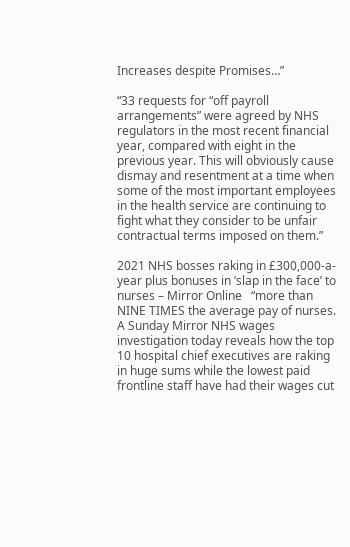Increases despite Promises…”

“33 requests for “off payroll arrangements” were agreed by NHS regulators in the most recent financial year, compared with eight in the previous year. This will obviously cause dismay and resentment at a time when some of the most important employees in the health service are continuing to fight what they consider to be unfair contractual terms imposed on them.”

2021 NHS bosses raking in £300,000-a-year plus bonuses in ‘slap in the face’ to nurses – Mirror Online   “more than NINE TIMES the average pay of nurses. A Sunday Mirror NHS wages investigation today reveals how the top 10 hospital chief executives are raking in huge sums while the lowest paid frontline staff have had their wages cut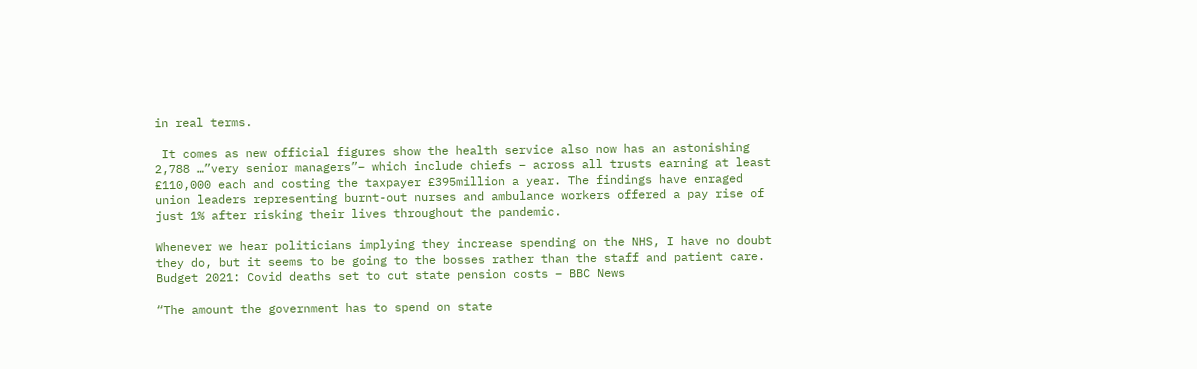in real terms.

 It comes as new official figures show the health service also now has an astonishing 2,788 …”very senior managers”– which include chiefs – across all trusts earning at least £110,000 each and costing the taxpayer £395million a year. The findings have enraged union leaders representing burnt-out nurses and ambulance workers offered a pay rise of just 1% after risking their lives throughout the pandemic.

Whenever we hear politicians implying they increase spending on the NHS, I have no doubt they do, but it seems to be going to the bosses rather than the staff and patient care. Budget 2021: Covid deaths set to cut state pension costs – BBC News

“The amount the government has to spend on state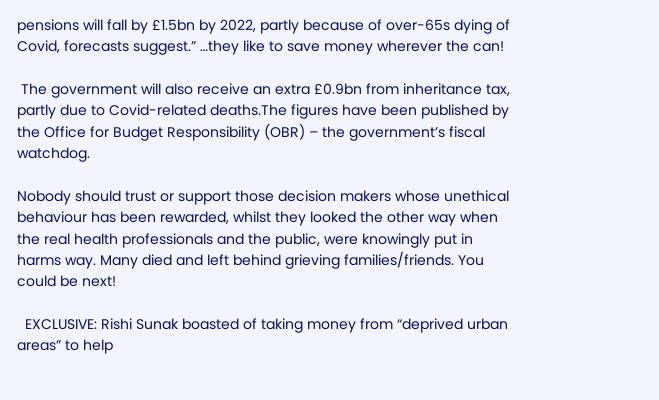pensions will fall by £1.5bn by 2022, partly because of over-65s dying of Covid, forecasts suggest.” …they like to save money wherever the can!

 The government will also receive an extra £0.9bn from inheritance tax, partly due to Covid-related deaths.The figures have been published by the Office for Budget Responsibility (OBR) – the government’s fiscal watchdog.

Nobody should trust or support those decision makers whose unethical behaviour has been rewarded, whilst they looked the other way when the real health professionals and the public, were knowingly put in harms way. Many died and left behind grieving families/friends. You could be next!

  EXCLUSIVE: Rishi Sunak boasted of taking money from “deprived urban areas” to help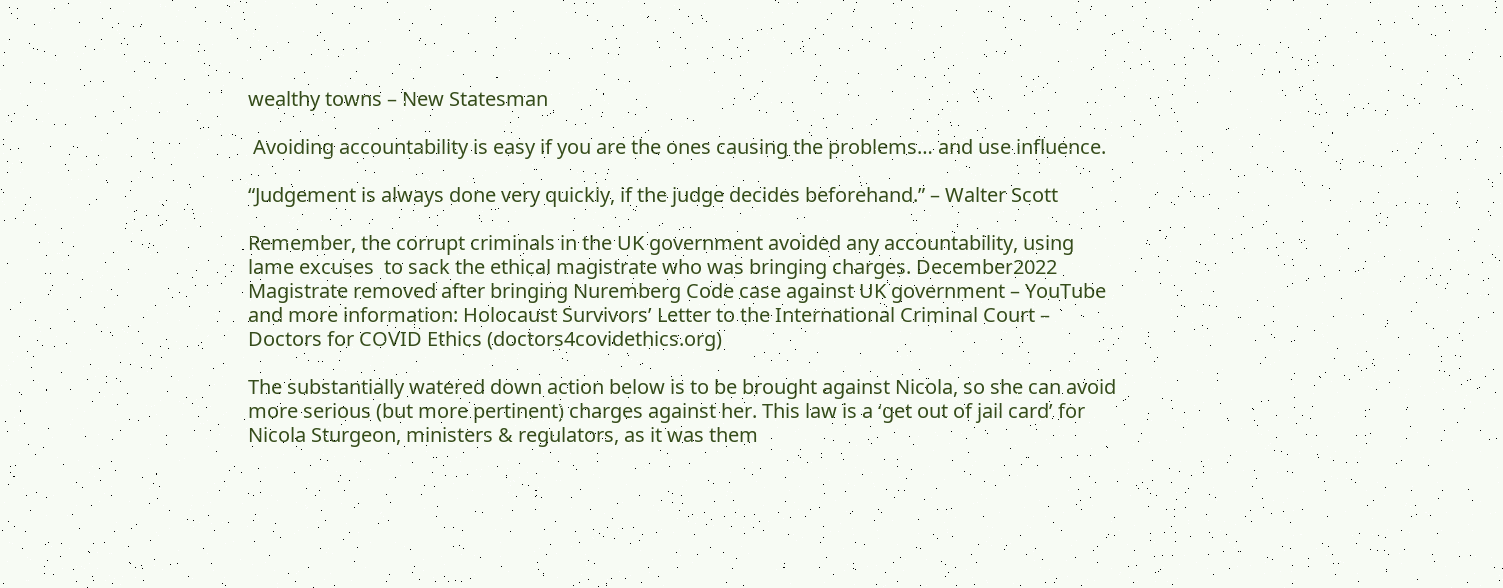wealthy towns – New Statesman

 Avoiding accountability is easy if you are the ones causing the problems… and use influence.

“Judgement is always done very quickly, if the judge decides beforehand.” – Walter Scott

Remember, the corrupt criminals in the UK government avoided any accountability, using lame excuses  to sack the ethical magistrate who was bringing charges. December2022  Magistrate removed after bringing Nuremberg Code case against UK government – YouTube  and more information: Holocaust Survivors’ Letter to the International Criminal Court – Doctors for COVID Ethics (doctors4covidethics.org)

The substantially watered down action below is to be brought against Nicola, so she can avoid more serious (but more pertinent) charges against her. This law is a ‘get out of jail card’ for Nicola Sturgeon, ministers & regulators, as it was them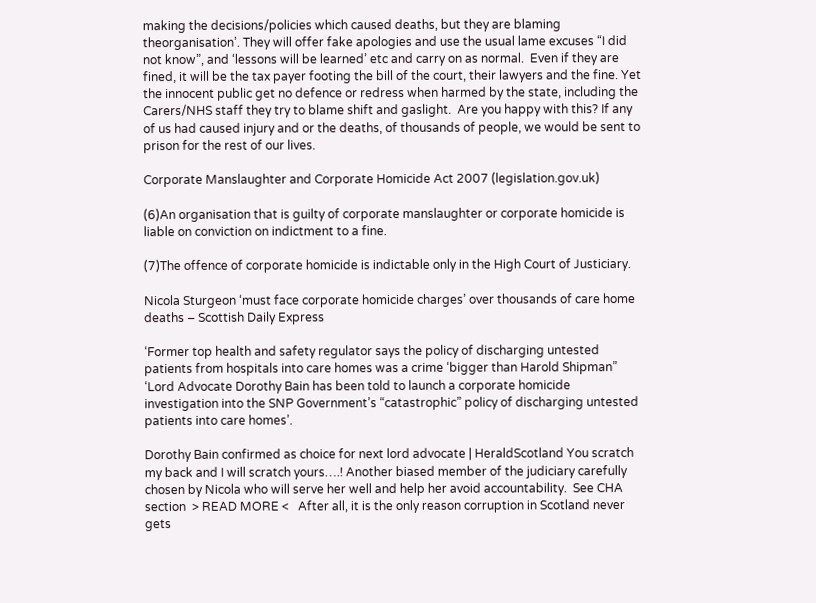making the decisions/policies which caused deaths, but they are blaming theorganisation’. They will offer fake apologies and use the usual lame excuses “I did not know”, and ‘lessons will be learned’ etc and carry on as normal.  Even if they are fined, it will be the tax payer footing the bill of the court, their lawyers and the fine. Yet the innocent public get no defence or redress when harmed by the state, including the Carers/NHS staff they try to blame shift and gaslight.  Are you happy with this? If any of us had caused injury and or the deaths, of thousands of people, we would be sent to prison for the rest of our lives.

Corporate Manslaughter and Corporate Homicide Act 2007 (legislation.gov.uk)

(6)An organisation that is guilty of corporate manslaughter or corporate homicide is liable on conviction on indictment to a fine.

(7)The offence of corporate homicide is indictable only in the High Court of Justiciary.

Nicola Sturgeon ‘must face corporate homicide charges’ over thousands of care home deaths – Scottish Daily Express

‘Former top health and safety regulator says the policy of discharging untested patients from hospitals into care homes was a crime ‘bigger than Harold Shipman” ‘Lord Advocate Dorothy Bain has been told to launch a corporate homicide investigation into the SNP Government’s “catastrophic” policy of discharging untested patients into care homes’.

Dorothy Bain confirmed as choice for next lord advocate | HeraldScotland You scratch my back and I will scratch yours….! Another biased member of the judiciary carefully chosen by Nicola who will serve her well and help her avoid accountability.  See CHA section  > READ MORE <   After all, it is the only reason corruption in Scotland never gets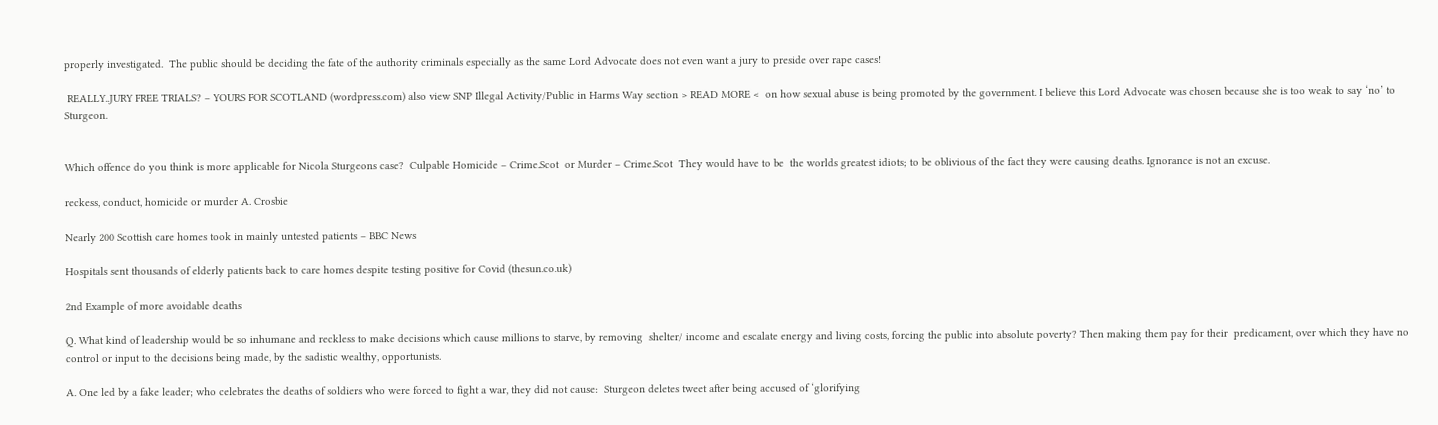properly investigated.  The public should be deciding the fate of the authority criminals especially as the same Lord Advocate does not even want a jury to preside over rape cases!

 REALLY..JURY FREE TRIALS? – YOURS FOR SCOTLAND (wordpress.com) also view SNP Illegal Activity/Public in Harms Way section > READ MORE <  on how sexual abuse is being promoted by the government. I believe this Lord Advocate was chosen because she is too weak to say ‘no’ to Sturgeon.


Which offence do you think is more applicable for Nicola Sturgeons case?  Culpable Homicide – Crime.Scot  or Murder – Crime.Scot  They would have to be  the worlds greatest idiots; to be oblivious of the fact they were causing deaths. Ignorance is not an excuse.

reckess, conduct, homicide or murder A. Crosbie

Nearly 200 Scottish care homes took in mainly untested patients – BBC News

Hospitals sent thousands of elderly patients back to care homes despite testing positive for Covid (thesun.co.uk)

2nd Example of more avoidable deaths

Q. What kind of leadership would be so inhumane and reckless to make decisions which cause millions to starve, by removing  shelter/ income and escalate energy and living costs, forcing the public into absolute poverty? Then making them pay for their  predicament, over which they have no control or input to the decisions being made, by the sadistic wealthy, opportunists.

A. One led by a fake leader; who celebrates the deaths of soldiers who were forced to fight a war, they did not cause:  Sturgeon deletes tweet after being accused of ‘glorifying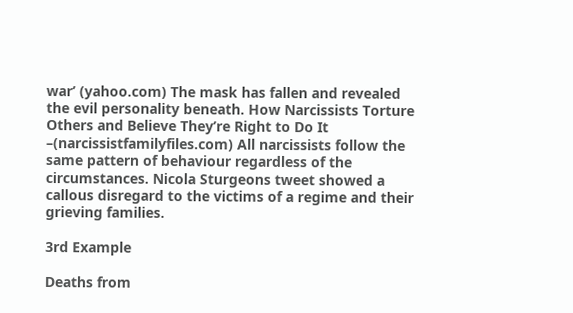war’ (yahoo.com) The mask has fallen and revealed the evil personality beneath. How Narcissists Torture Others and Believe They’re Right to Do It –(narcissistfamilyfiles.com) All narcissists follow the same pattern of behaviour regardless of the circumstances. Nicola Sturgeons tweet showed a callous disregard to the victims of a regime and their grieving families.

3rd Example

Deaths from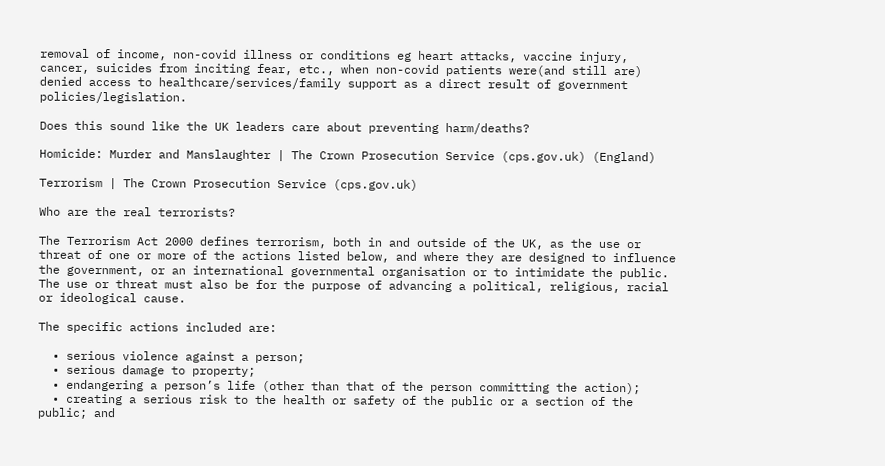removal of income, non-covid illness or conditions eg heart attacks, vaccine injury, cancer, suicides from inciting fear, etc., when non-covid patients were(and still are) denied access to healthcare/services/family support as a direct result of government policies/legislation.

Does this sound like the UK leaders care about preventing harm/deaths?

Homicide: Murder and Manslaughter | The Crown Prosecution Service (cps.gov.uk) (England)

Terrorism | The Crown Prosecution Service (cps.gov.uk)

Who are the real terrorists?

The Terrorism Act 2000 defines terrorism, both in and outside of the UK, as the use or threat of one or more of the actions listed below, and where they are designed to influence the government, or an international governmental organisation or to intimidate the public. The use or threat must also be for the purpose of advancing a political, religious, racial or ideological cause.

The specific actions included are:

  • serious violence against a person;
  • serious damage to property;
  • endangering a person’s life (other than that of the person committing the action);
  • creating a serious risk to the health or safety of the public or a section of the public; and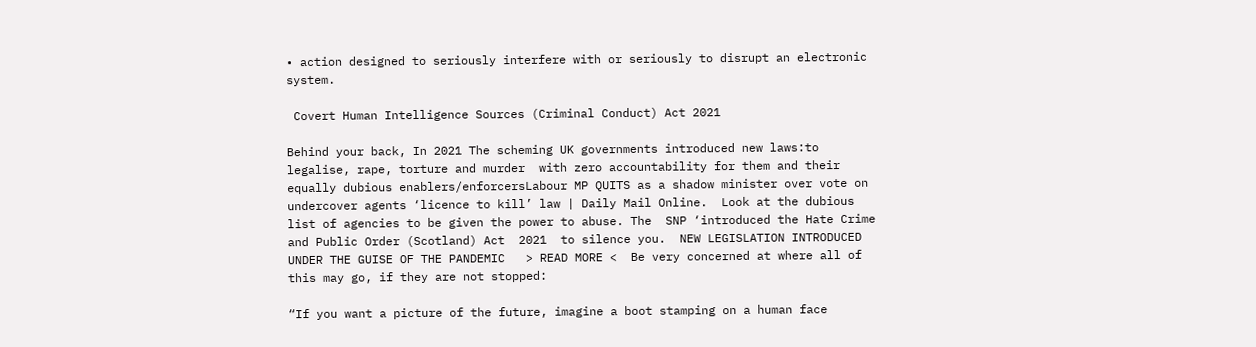• action designed to seriously interfere with or seriously to disrupt an electronic system.

 Covert Human Intelligence Sources (Criminal Conduct) Act 2021

Behind your back, In 2021 The scheming UK governments introduced new laws:to legalise, rape, torture and murder  with zero accountability for them and their equally dubious enablers/enforcersLabour MP QUITS as a shadow minister over vote on undercover agents ‘licence to kill’ law | Daily Mail Online.  Look at the dubious list of agencies to be given the power to abuse. The  SNP ‘introduced the Hate Crime and Public Order (Scotland) Act  2021  to silence you.  NEW LEGISLATION INTRODUCED UNDER THE GUISE OF THE PANDEMIC   > READ MORE <  Be very concerned at where all of this may go, if they are not stopped:

“If you want a picture of the future, imagine a boot stamping on a human face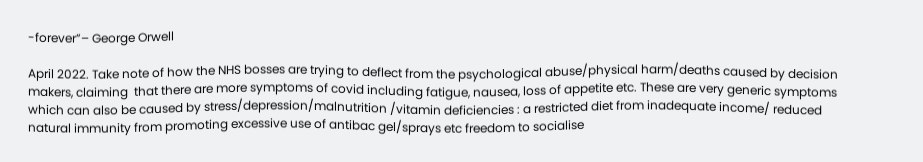-forever”– George Orwell

April 2022. Take note of how the NHS bosses are trying to deflect from the psychological abuse/physical harm/deaths caused by decision makers, claiming  that there are more symptoms of covid including fatigue, nausea, loss of appetite etc. These are very generic symptoms which can also be caused by stress/depression/malnutrition /vitamin deficiencies : a restricted diet from inadequate income/ reduced natural immunity from promoting excessive use of antibac gel/sprays etc freedom to socialise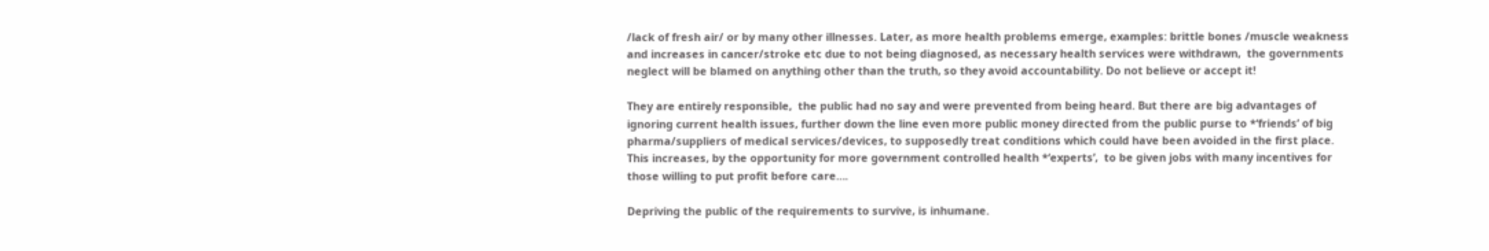/lack of fresh air/ or by many other illnesses. Later, as more health problems emerge, examples: brittle bones /muscle weakness and increases in cancer/stroke etc due to not being diagnosed, as necessary health services were withdrawn,  the governments neglect will be blamed on anything other than the truth, so they avoid accountability. Do not believe or accept it!

They are entirely responsible,  the public had no say and were prevented from being heard. But there are big advantages of ignoring current health issues, further down the line even more public money directed from the public purse to *‘friends’ of big pharma/suppliers of medical services/devices, to supposedly treat conditions which could have been avoided in the first place.  This increases, by the opportunity for more government controlled health *‘experts’,  to be given jobs with many incentives for those willing to put profit before care….

Depriving the public of the requirements to survive, is inhumane.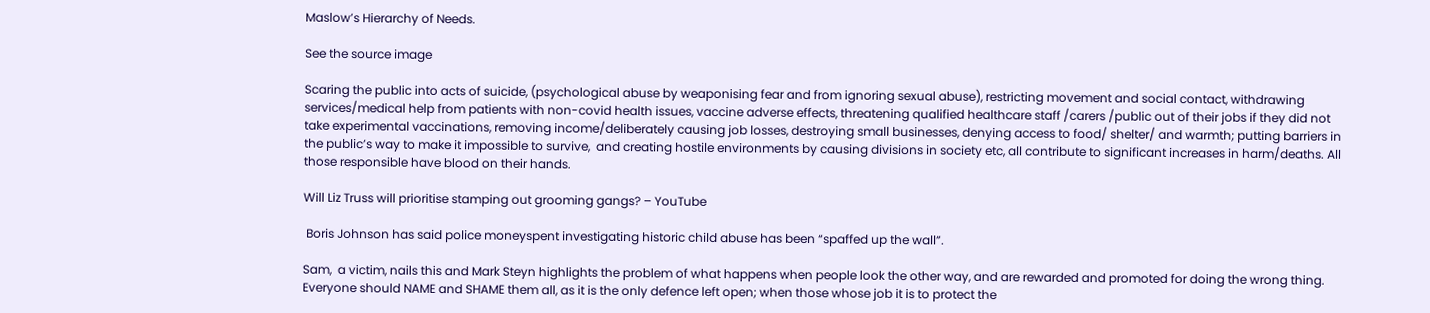Maslow’s Hierarchy of Needs.

See the source image

Scaring the public into acts of suicide, (psychological abuse by weaponising fear and from ignoring sexual abuse), restricting movement and social contact, withdrawing services/medical help from patients with non-covid health issues, vaccine adverse effects, threatening qualified healthcare staff /carers /public out of their jobs if they did not take experimental vaccinations, removing income/deliberately causing job losses, destroying small businesses, denying access to food/ shelter/ and warmth; putting barriers in the public’s way to make it impossible to survive,  and creating hostile environments by causing divisions in society etc, all contribute to significant increases in harm/deaths. All those responsible have blood on their hands.

Will Liz Truss will prioritise stamping out grooming gangs? – YouTube

 Boris Johnson has said police moneyspent investigating historic child abuse has been “spaffed up the wall”.

Sam,  a victim, nails this and Mark Steyn highlights the problem of what happens when people look the other way, and are rewarded and promoted for doing the wrong thing. Everyone should NAME and SHAME them all, as it is the only defence left open; when those whose job it is to protect the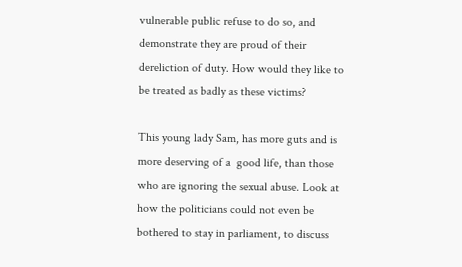vulnerable public refuse to do so, and demonstrate they are proud of their dereliction of duty. How would they like to be treated as badly as these victims?

This young lady Sam, has more guts and is more deserving of a  good life, than those who are ignoring the sexual abuse. Look at how the politicians could not even be bothered to stay in parliament, to discuss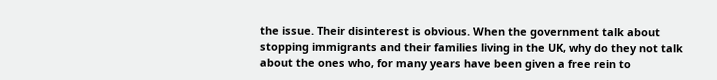the issue. Their disinterest is obvious. When the government talk about stopping immigrants and their families living in the UK, why do they not talk about the ones who, for many years have been given a free rein to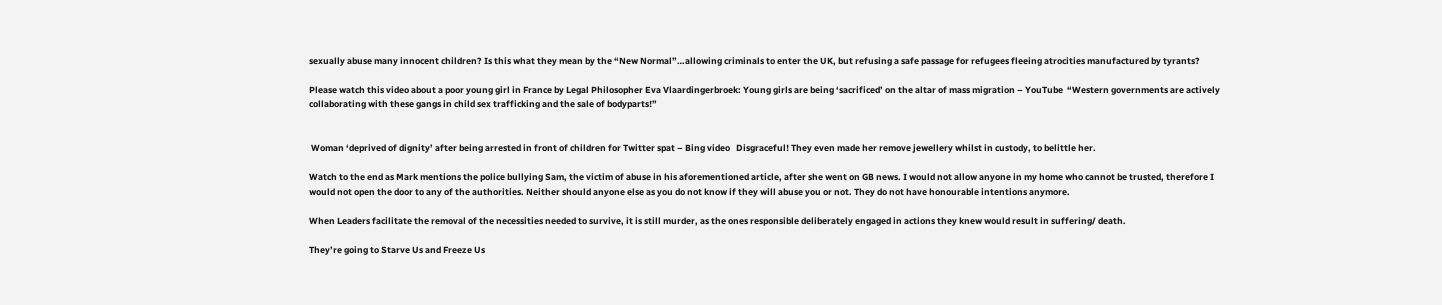sexually abuse many innocent children? Is this what they mean by the “New Normal”…allowing criminals to enter the UK, but refusing a safe passage for refugees fleeing atrocities manufactured by tyrants?

Please watch this video about a poor young girl in France by Legal Philosopher Eva Vlaardingerbroek: Young girls are being ‘sacrificed’ on the altar of mass migration – YouTube  “Western governments are actively collaborating with these gangs in child sex trafficking and the sale of bodyparts!”


 Woman ‘deprived of dignity’ after being arrested in front of children for Twitter spat – Bing video   Disgraceful! They even made her remove jewellery whilst in custody, to belittle her.

Watch to the end as Mark mentions the police bullying Sam, the victim of abuse in his aforementioned article, after she went on GB news. I would not allow anyone in my home who cannot be trusted, therefore I would not open the door to any of the authorities. Neither should anyone else as you do not know if they will abuse you or not. They do not have honourable intentions anymore.

When Leaders facilitate the removal of the necessities needed to survive, it is still murder, as the ones responsible deliberately engaged in actions they knew would result in suffering/ death.

They’re going to Starve Us and Freeze Us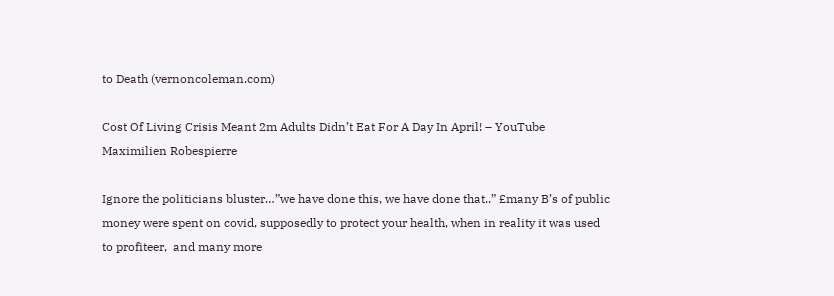to Death (vernoncoleman.com)

Cost Of Living Crisis Meant 2m Adults Didn’t Eat For A Day In April! – YouTube  Maximilien Robespierre

Ignore the politicians bluster…”we have done this, we have done that..” £many B’s of public money were spent on covid, supposedly to protect your health, when in reality it was used to profiteer,  and many more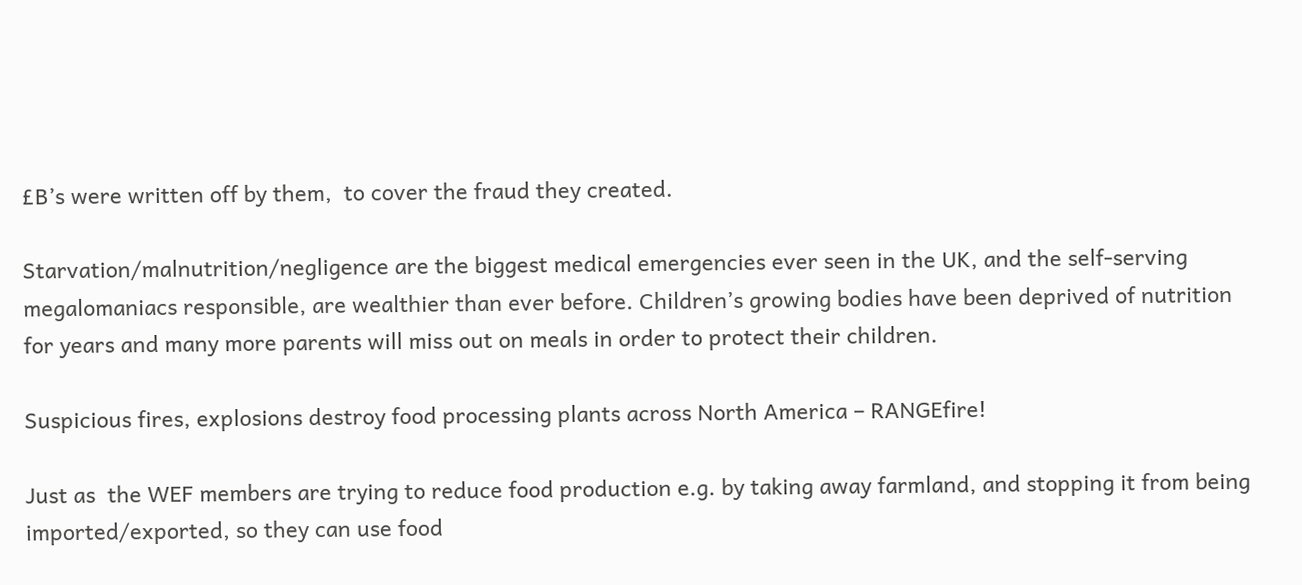£B’s were written off by them,  to cover the fraud they created.

Starvation/malnutrition/negligence are the biggest medical emergencies ever seen in the UK, and the self-serving megalomaniacs responsible, are wealthier than ever before. Children’s growing bodies have been deprived of nutrition for years and many more parents will miss out on meals in order to protect their children.

Suspicious fires, explosions destroy food processing plants across North America – RANGEfire!

Just as  the WEF members are trying to reduce food production e.g. by taking away farmland, and stopping it from being imported/exported, so they can use food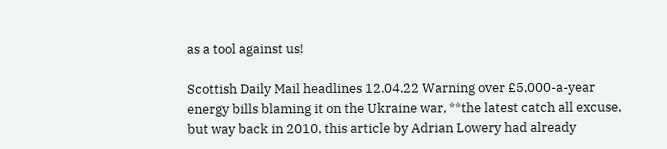as a tool against us!

Scottish Daily Mail headlines 12.04.22 Warning over £5,000-a-year energy bills blaming it on the Ukraine war, **the latest catch all excuse,  but way back in 2010, this article by Adrian Lowery had already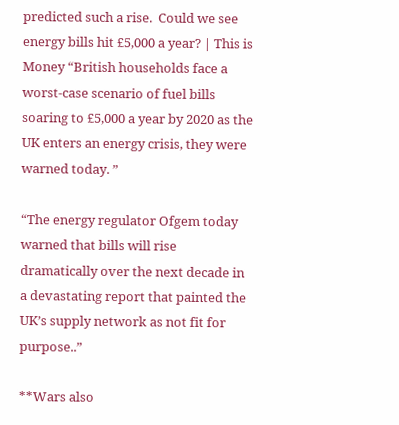predicted such a rise.  Could we see energy bills hit £5,000 a year? | This is Money “British households face a worst-case scenario of fuel bills soaring to £5,000 a year by 2020 as the UK enters an energy crisis, they were warned today. ”

“The energy regulator Ofgem today warned that bills will rise dramatically over the next decade in a devastating report that painted the UK’s supply network as not fit for purpose..”

**Wars also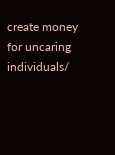create money for uncaring individuals/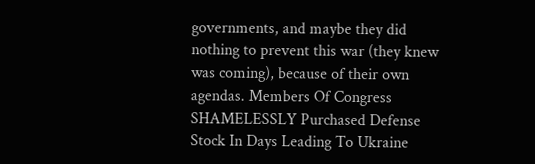governments, and maybe they did nothing to prevent this war (they knew was coming), because of their own agendas. Members Of Congress SHAMELESSLY Purchased Defense Stock In Days Leading To Ukraine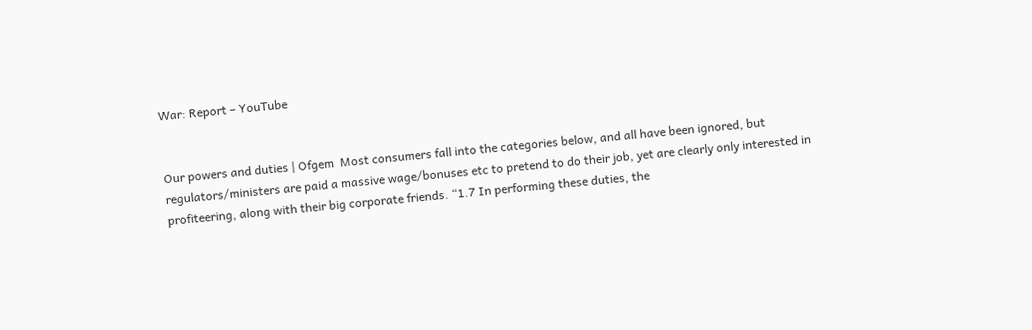War: Report – YouTube


Our powers and duties | Ofgem  Most consumers fall into the categories below, and all have been ignored, but regulators/ministers are paid a massive wage/bonuses etc to pretend to do their job, yet are clearly only interested in profiteering, along with their big corporate friends. “1.7 In performing these duties, the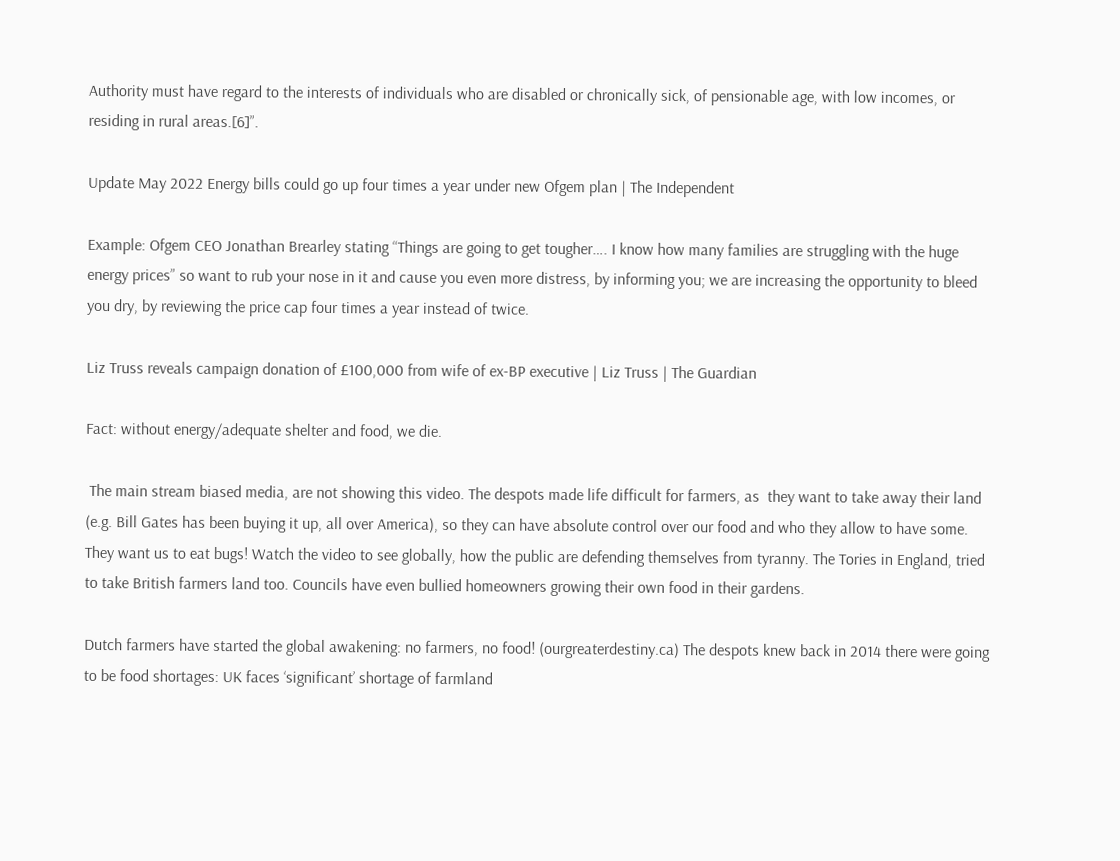Authority must have regard to the interests of individuals who are disabled or chronically sick, of pensionable age, with low incomes, or residing in rural areas.[6]”.

Update May 2022 Energy bills could go up four times a year under new Ofgem plan | The Independent

Example: Ofgem CEO Jonathan Brearley stating “Things are going to get tougher…. I know how many families are struggling with the huge energy prices” so want to rub your nose in it and cause you even more distress, by informing you; we are increasing the opportunity to bleed you dry, by reviewing the price cap four times a year instead of twice.

Liz Truss reveals campaign donation of £100,000 from wife of ex-BP executive | Liz Truss | The Guardian

Fact: without energy/adequate shelter and food, we die.

 The main stream biased media, are not showing this video. The despots made life difficult for farmers, as  they want to take away their land (e.g. Bill Gates has been buying it up, all over America), so they can have absolute control over our food and who they allow to have some.  They want us to eat bugs! Watch the video to see globally, how the public are defending themselves from tyranny. The Tories in England, tried to take British farmers land too. Councils have even bullied homeowners growing their own food in their gardens.

Dutch farmers have started the global awakening: no farmers, no food! (ourgreaterdestiny.ca) The despots knew back in 2014 there were going to be food shortages: UK faces ‘significant’ shortage of farmland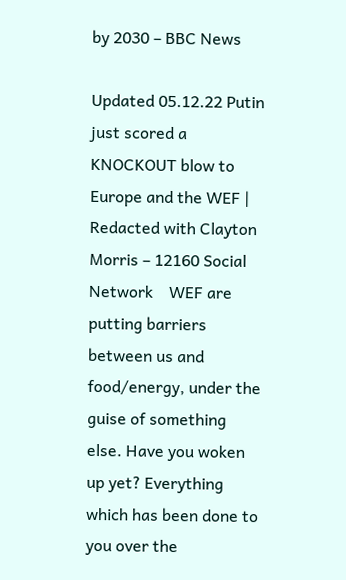by 2030 – BBC News

Updated 05.12.22 Putin just scored a KNOCKOUT blow to Europe and the WEF | Redacted with Clayton Morris – 12160 Social Network    WEF are putting barriers between us and food/energy, under the guise of something else. Have you woken up yet? Everything which has been done to you over the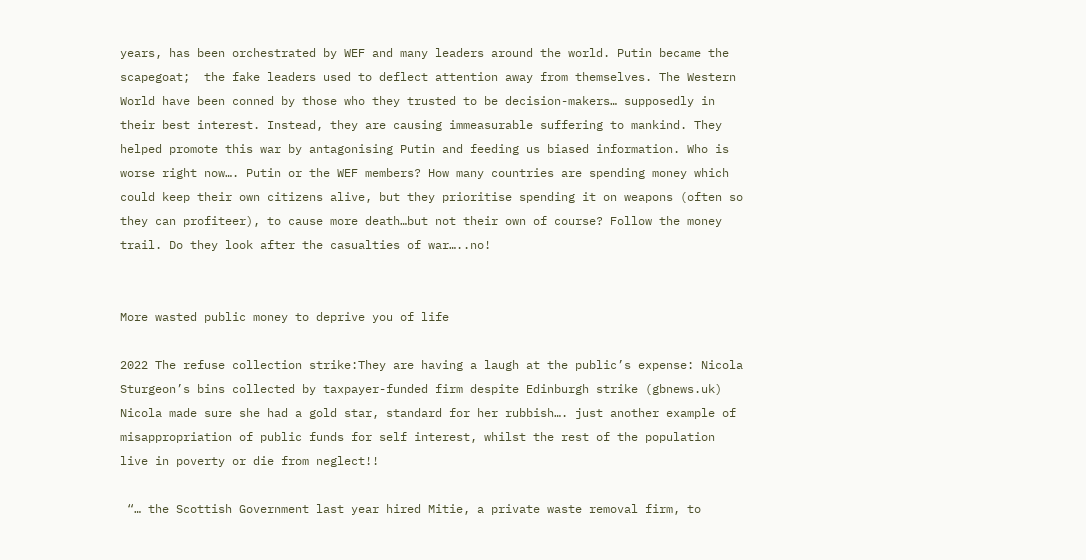years, has been orchestrated by WEF and many leaders around the world. Putin became the scapegoat;  the fake leaders used to deflect attention away from themselves. The Western World have been conned by those who they trusted to be decision-makers… supposedly in their best interest. Instead, they are causing immeasurable suffering to mankind. They helped promote this war by antagonising Putin and feeding us biased information. Who is worse right now…. Putin or the WEF members? How many countries are spending money which could keep their own citizens alive, but they prioritise spending it on weapons (often so they can profiteer), to cause more death…but not their own of course? Follow the money trail. Do they look after the casualties of war…..no!


More wasted public money to deprive you of life

2022 The refuse collection strike:They are having a laugh at the public’s expense: Nicola Sturgeon’s bins collected by taxpayer-funded firm despite Edinburgh strike (gbnews.uk)  Nicola made sure she had a gold star, standard for her rubbish…. just another example of misappropriation of public funds for self interest, whilst the rest of the population live in poverty or die from neglect!!

 “… the Scottish Government last year hired Mitie, a private waste removal firm, to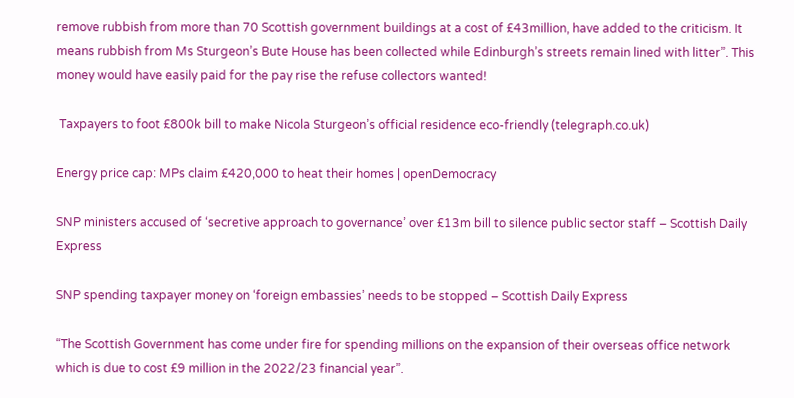remove rubbish from more than 70 Scottish government buildings at a cost of £43million, have added to the criticism. It means rubbish from Ms Sturgeon’s Bute House has been collected while Edinburgh’s streets remain lined with litter”. This money would have easily paid for the pay rise the refuse collectors wanted!

 Taxpayers to foot £800k bill to make Nicola Sturgeon’s official residence eco-friendly (telegraph.co.uk)

Energy price cap: MPs claim £420,000 to heat their homes | openDemocracy

SNP ministers accused of ‘secretive approach to governance’ over £13m bill to silence public sector staff – Scottish Daily Express

SNP spending taxpayer money on ‘foreign embassies’ needs to be stopped – Scottish Daily Express

“The Scottish Government has come under fire for spending millions on the expansion of their overseas office network which is due to cost £9 million in the 2022/23 financial year”.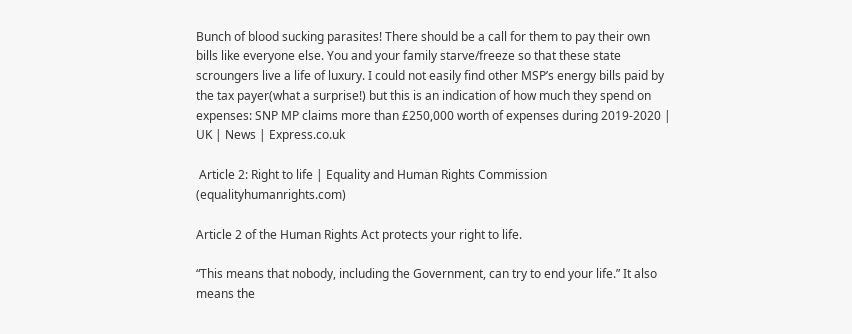Bunch of blood sucking parasites! There should be a call for them to pay their own bills like everyone else. You and your family starve/freeze so that these state scroungers live a life of luxury. I could not easily find other MSP’s energy bills paid by the tax payer(what a surprise!) but this is an indication of how much they spend on expenses: SNP MP claims more than £250,000 worth of expenses during 2019-2020 | UK | News | Express.co.uk

 Article 2: Right to life | Equality and Human Rights Commission (equalityhumanrights.com)

Article 2 of the Human Rights Act protects your right to life.

“This means that nobody, including the Government, can try to end your life.” It also means the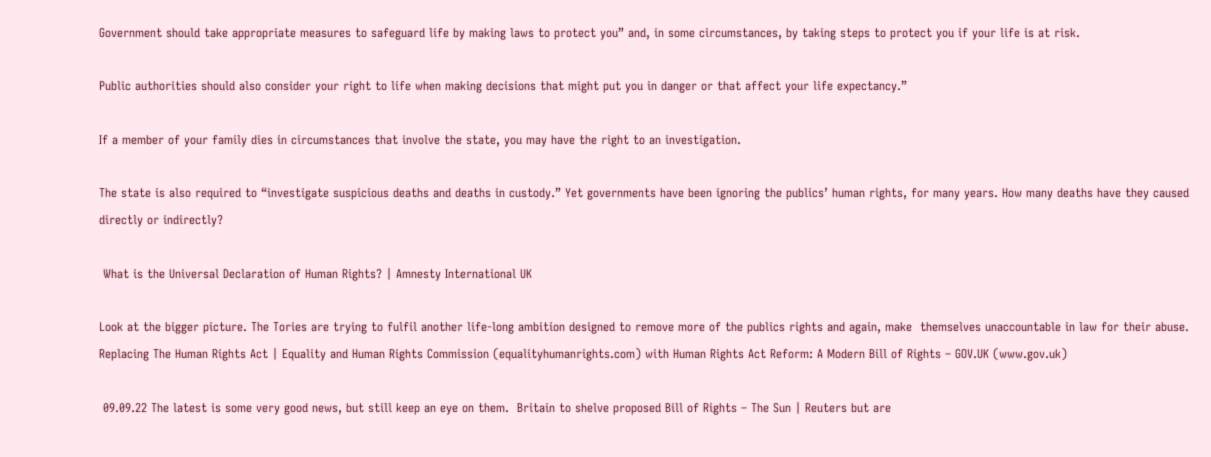Government should take appropriate measures to safeguard life by making laws to protect you” and, in some circumstances, by taking steps to protect you if your life is at risk.

Public authorities should also consider your right to life when making decisions that might put you in danger or that affect your life expectancy.”

If a member of your family dies in circumstances that involve the state, you may have the right to an investigation.

The state is also required to “investigate suspicious deaths and deaths in custody.” Yet governments have been ignoring the publics’ human rights, for many years. How many deaths have they caused directly or indirectly?

 What is the Universal Declaration of Human Rights? | Amnesty International UK

Look at the bigger picture. The Tories are trying to fulfil another life-long ambition designed to remove more of the publics rights and again, make  themselves unaccountable in law for their abuse. Replacing The Human Rights Act | Equality and Human Rights Commission (equalityhumanrights.com) with Human Rights Act Reform: A Modern Bill of Rights – GOV.UK (www.gov.uk)

 09.09.22 The latest is some very good news, but still keep an eye on them.  Britain to shelve proposed Bill of Rights – The Sun | Reuters but are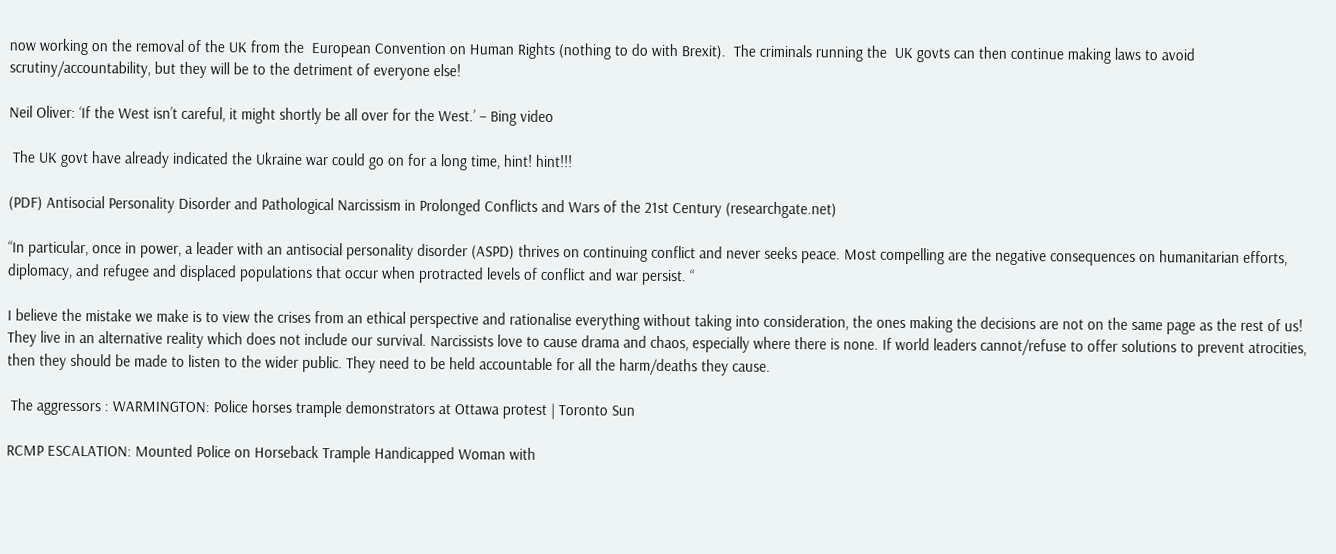now working on the removal of the UK from the  European Convention on Human Rights (nothing to do with Brexit).  The criminals running the  UK govts can then continue making laws to avoid scrutiny/accountability, but they will be to the detriment of everyone else!

Neil Oliver: ‘If the West isn’t careful, it might shortly be all over for the West.’ – Bing video

 The UK govt have already indicated the Ukraine war could go on for a long time, hint! hint!!!

(PDF) Antisocial Personality Disorder and Pathological Narcissism in Prolonged Conflicts and Wars of the 21st Century (researchgate.net)

“In particular, once in power, a leader with an antisocial personality disorder (ASPD) thrives on continuing conflict and never seeks peace. Most compelling are the negative consequences on humanitarian efforts, diplomacy, and refugee and displaced populations that occur when protracted levels of conflict and war persist. “

I believe the mistake we make is to view the crises from an ethical perspective and rationalise everything without taking into consideration, the ones making the decisions are not on the same page as the rest of us! They live in an alternative reality which does not include our survival. Narcissists love to cause drama and chaos, especially where there is none. If world leaders cannot/refuse to offer solutions to prevent atrocities, then they should be made to listen to the wider public. They need to be held accountable for all the harm/deaths they cause.

 The aggressors : WARMINGTON: Police horses trample demonstrators at Ottawa protest | Toronto Sun

RCMP ESCALATION: Mounted Police on Horseback Trample Handicapped Woman with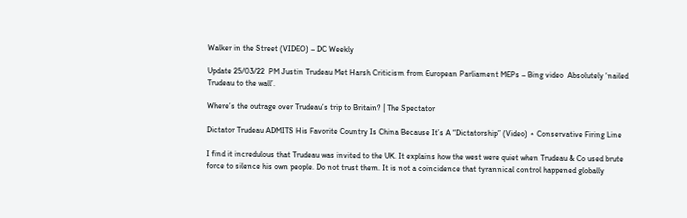Walker in the Street (VIDEO) – DC Weekly

Update 25/03/22  PM Justin Trudeau Met Harsh Criticism from European Parliament MEPs – Bing video  Absolutely ‘nailed Trudeau to the wall’.

Where’s the outrage over Trudeau’s trip to Britain? | The Spectator

Dictator Trudeau ADMITS His Favorite Country Is China Because It’s A “Dictatorship” (Video) ⋆ Conservative Firing Line

I find it incredulous that Trudeau was invited to the UK. It explains how the west were quiet when Trudeau & Co used brute force to silence his own people. Do not trust them. It is not a coincidence that tyrannical control happened globally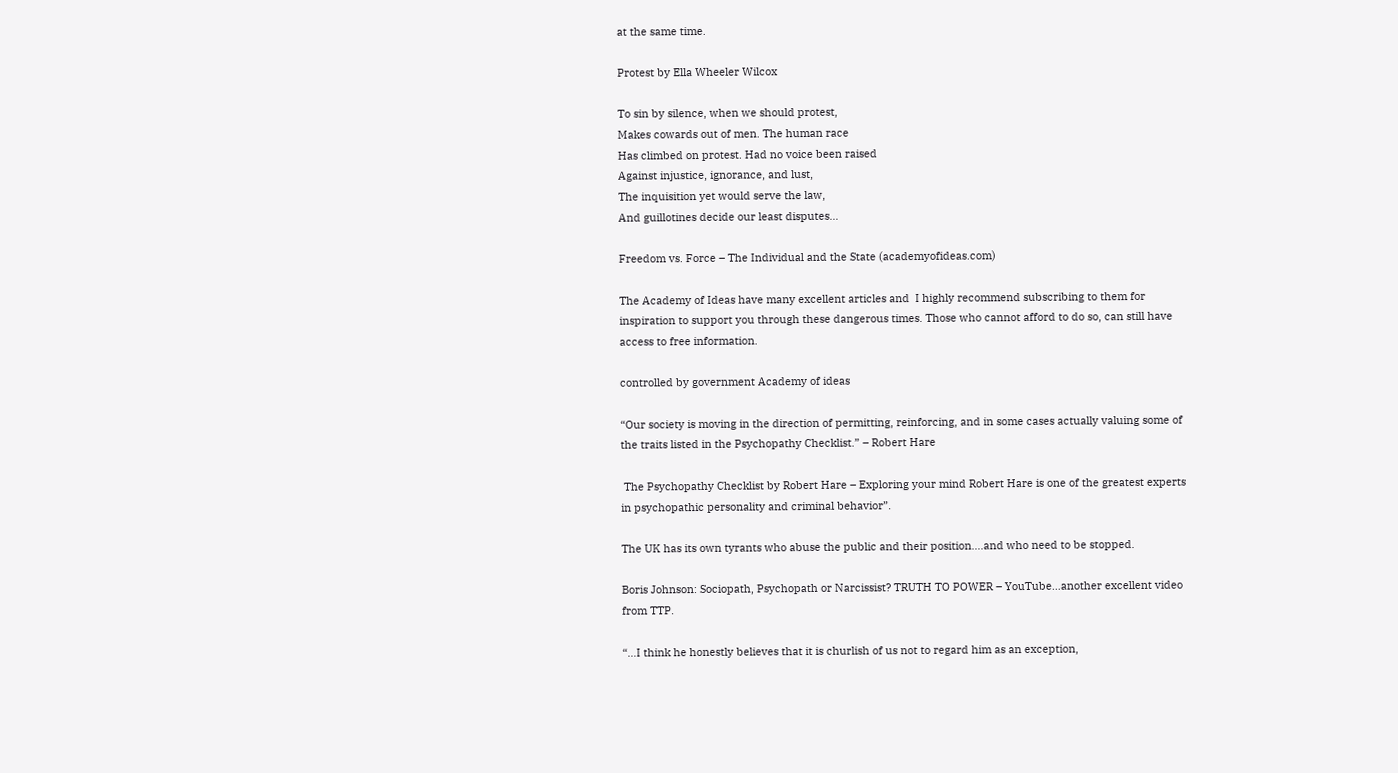at the same time.

Protest by Ella Wheeler Wilcox

To sin by silence, when we should protest,
Makes cowards out of men. The human race
Has climbed on protest. Had no voice been raised
Against injustice, ignorance, and lust,
The inquisition yet would serve the law,
And guillotines decide our least disputes…

Freedom vs. Force – The Individual and the State (academyofideas.com)

The Academy of Ideas have many excellent articles and  I highly recommend subscribing to them for inspiration to support you through these dangerous times. Those who cannot afford to do so, can still have access to free information.

controlled by government Academy of ideas

“Our society is moving in the direction of permitting, reinforcing, and in some cases actually valuing some of the traits listed in the Psychopathy Checklist.” – Robert Hare

 The Psychopathy Checklist by Robert Hare – Exploring your mind Robert Hare is one of the greatest experts in psychopathic personality and criminal behavior”.

The UK has its own tyrants who abuse the public and their position….and who need to be stopped.

Boris Johnson: Sociopath, Psychopath or Narcissist? TRUTH TO POWER – YouTube…another excellent video from TTP.

“…I think he honestly believes that it is churlish of us not to regard him as an exception,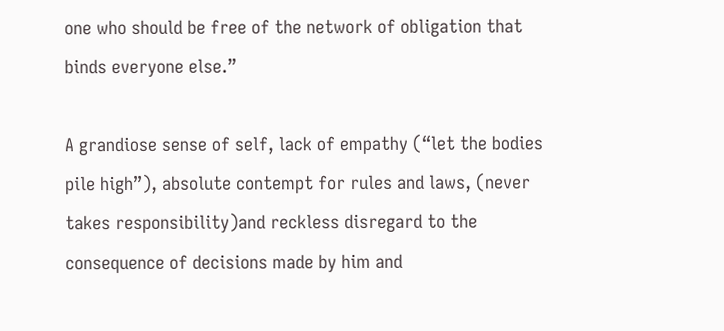one who should be free of the network of obligation that binds everyone else.”

A grandiose sense of self, lack of empathy (“let the bodies pile high”), absolute contempt for rules and laws, (never takes responsibility)and reckless disregard to the consequence of decisions made by him and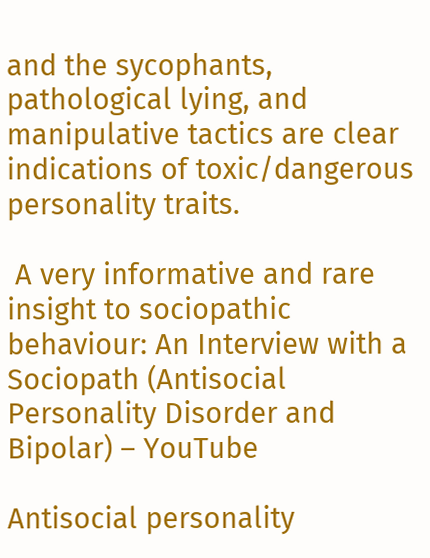and the sycophants, pathological lying, and manipulative tactics are clear indications of toxic/dangerous personality traits.

 A very informative and rare insight to sociopathic behaviour: An Interview with a Sociopath (Antisocial Personality Disorder and Bipolar) – YouTube

Antisocial personality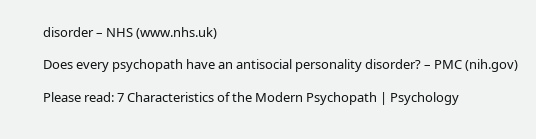disorder – NHS (www.nhs.uk)

Does every psychopath have an antisocial personality disorder? – PMC (nih.gov)

Please read: 7 Characteristics of the Modern Psychopath | Psychology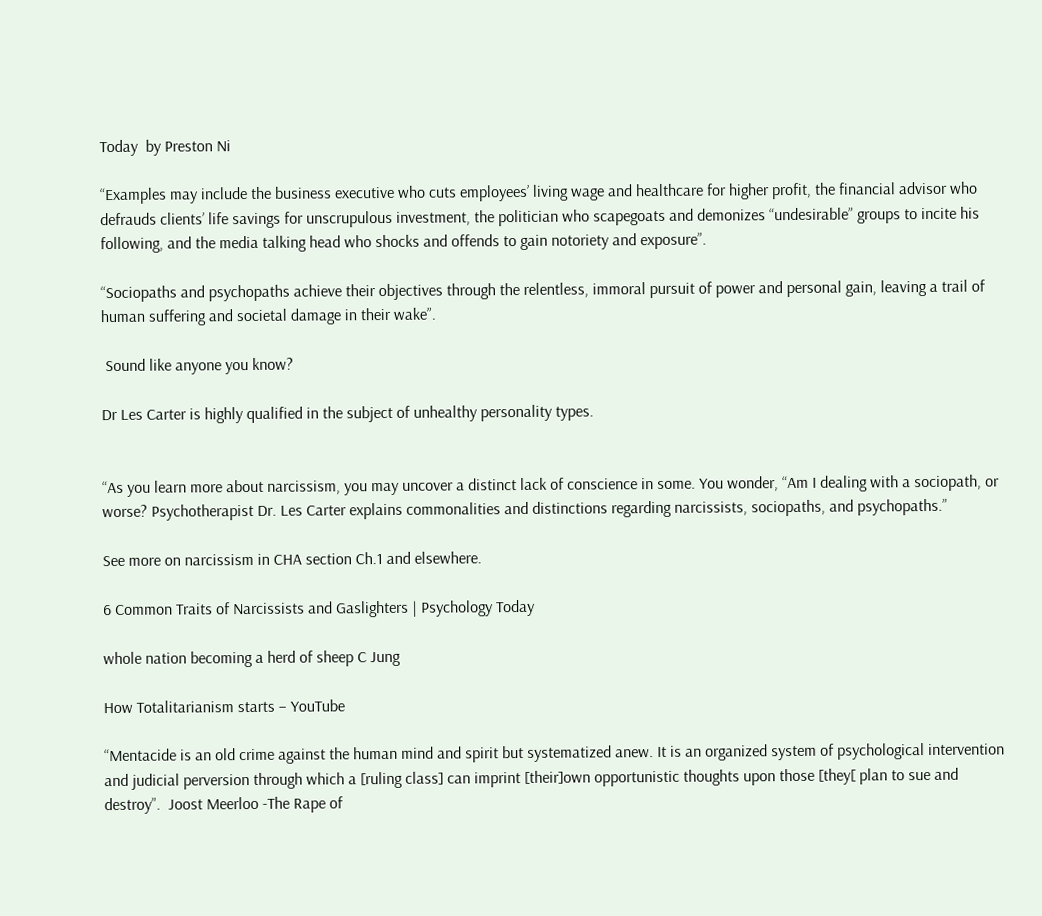Today  by Preston Ni

“Examples may include the business executive who cuts employees’ living wage and healthcare for higher profit, the financial advisor who defrauds clients’ life savings for unscrupulous investment, the politician who scapegoats and demonizes “undesirable” groups to incite his following, and the media talking head who shocks and offends to gain notoriety and exposure”.

“Sociopaths and psychopaths achieve their objectives through the relentless, immoral pursuit of power and personal gain, leaving a trail of human suffering and societal damage in their wake”.

 Sound like anyone you know?

Dr Les Carter is highly qualified in the subject of unhealthy personality types.


“As you learn more about narcissism, you may uncover a distinct lack of conscience in some. You wonder, “Am I dealing with a sociopath, or worse? Psychotherapist Dr. Les Carter explains commonalities and distinctions regarding narcissists, sociopaths, and psychopaths.”

See more on narcissism in CHA section Ch.1 and elsewhere.

6 Common Traits of Narcissists and Gaslighters | Psychology Today

whole nation becoming a herd of sheep C Jung

How Totalitarianism starts – YouTube

“Mentacide is an old crime against the human mind and spirit but systematized anew. It is an organized system of psychological intervention and judicial perversion through which a [ruling class] can imprint [their]own opportunistic thoughts upon those [they[ plan to sue and destroy”.  Joost Meerloo -The Rape of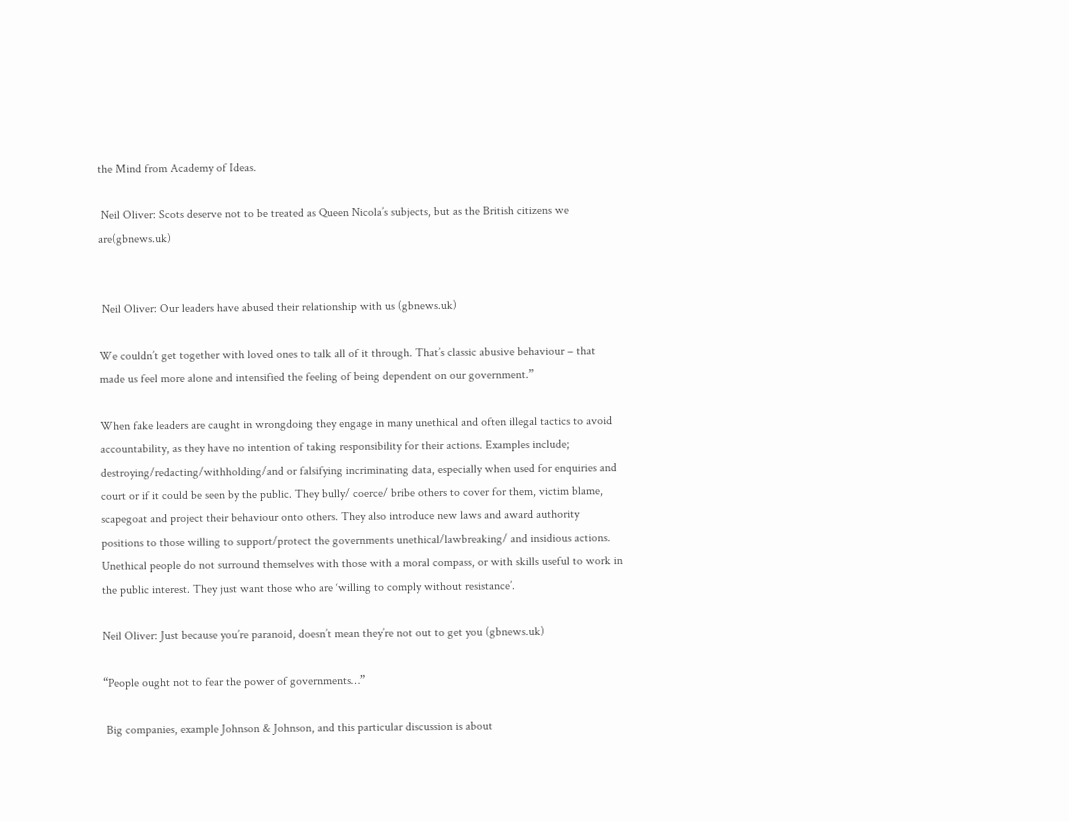the Mind from Academy of Ideas.

 Neil Oliver: Scots deserve not to be treated as Queen Nicola’s subjects, but as the British citizens we are(gbnews.uk)


 Neil Oliver: Our leaders have abused their relationship with us (gbnews.uk)

We couldn’t get together with loved ones to talk all of it through. That’s classic abusive behaviour – that made us feel more alone and intensified the feeling of being dependent on our government.”

When fake leaders are caught in wrongdoing they engage in many unethical and often illegal tactics to avoid accountability, as they have no intention of taking responsibility for their actions. Examples include;  destroying/redacting/withholding/and or falsifying incriminating data, especially when used for enquiries and court or if it could be seen by the public. They bully/ coerce/ bribe others to cover for them, victim blame, scapegoat and project their behaviour onto others. They also introduce new laws and award authority positions to those willing to support/protect the governments unethical/lawbreaking/ and insidious actions. Unethical people do not surround themselves with those with a moral compass, or with skills useful to work in the public interest. They just want those who are ‘willing to comply without resistance’.

Neil Oliver: Just because you’re paranoid, doesn’t mean they’re not out to get you (gbnews.uk)

“People ought not to fear the power of governments…”

 Big companies, example Johnson & Johnson, and this particular discussion is about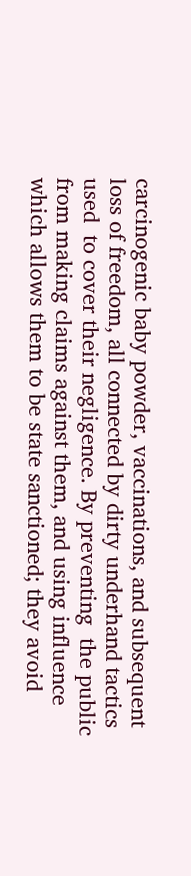carcinogenic baby powder, vaccinations, and subsequent loss of freedom, all connected by dirty underhand tactics used  to cover their negligence. By preventing  the public from making claims against them, and using influence which allows them to be state sanctioned; they avoid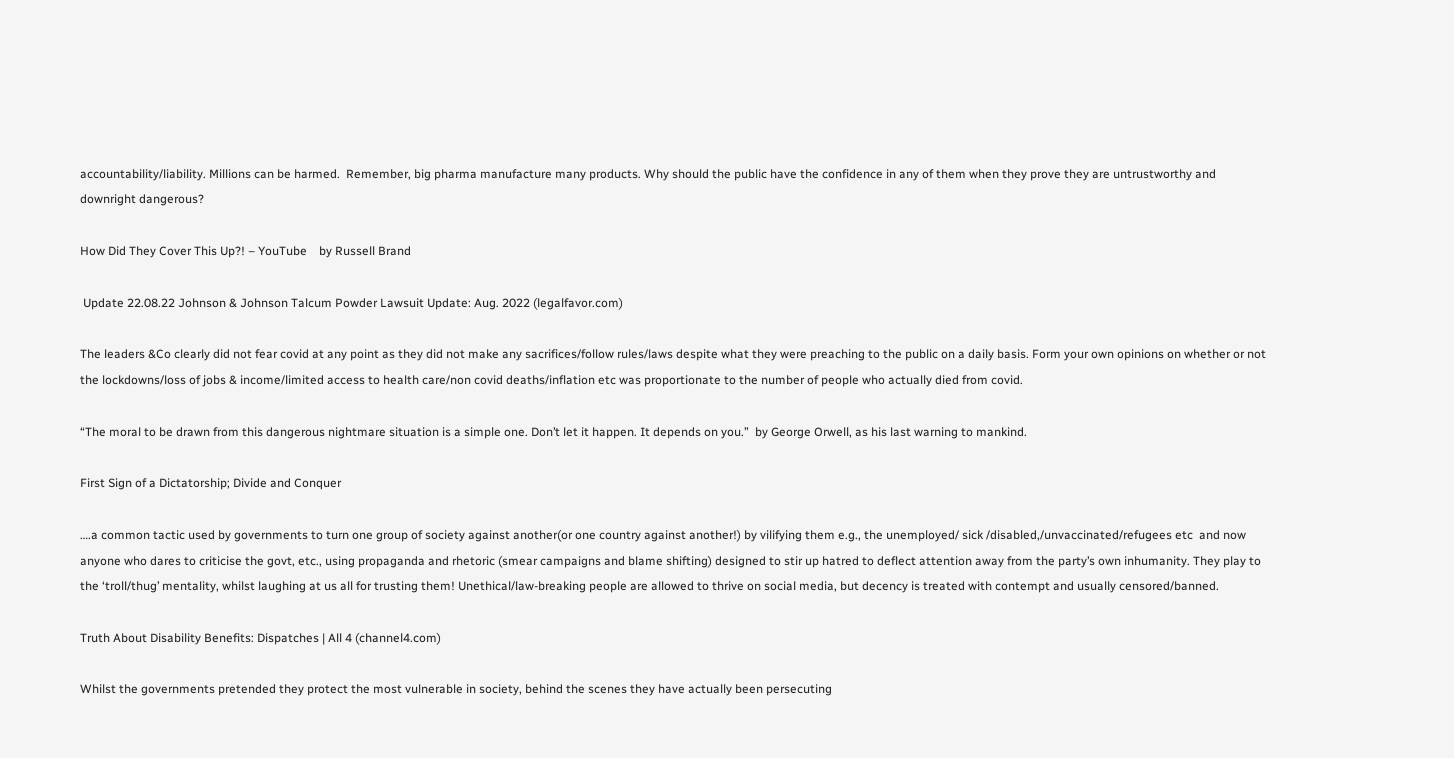accountability/liability. Millions can be harmed.  Remember, big pharma manufacture many products. Why should the public have the confidence in any of them when they prove they are untrustworthy and downright dangerous?

How Did They Cover This Up?! – YouTube    by Russell Brand

 Update 22.08.22 Johnson & Johnson Talcum Powder Lawsuit Update: Aug. 2022 (legalfavor.com)

The leaders &Co clearly did not fear covid at any point as they did not make any sacrifices/follow rules/laws despite what they were preaching to the public on a daily basis. Form your own opinions on whether or not the lockdowns/loss of jobs & income/limited access to health care/non covid deaths/inflation etc was proportionate to the number of people who actually died from covid.

“The moral to be drawn from this dangerous nightmare situation is a simple one. Don’t let it happen. It depends on you.”  by George Orwell, as his last warning to mankind.

First Sign of a Dictatorship; Divide and Conquer

….a common tactic used by governments to turn one group of society against another(or one country against another!) by vilifying them e.g., the unemployed/ sick /disabled,/unvaccinated/refugees etc  and now anyone who dares to criticise the govt, etc., using propaganda and rhetoric (smear campaigns and blame shifting) designed to stir up hatred to deflect attention away from the party’s own inhumanity. They play to the ‘troll/thug’ mentality, whilst laughing at us all for trusting them! Unethical/law-breaking people are allowed to thrive on social media, but decency is treated with contempt and usually censored/banned.

Truth About Disability Benefits: Dispatches | All 4 (channel4.com)

Whilst the governments pretended they protect the most vulnerable in society, behind the scenes they have actually been persecuting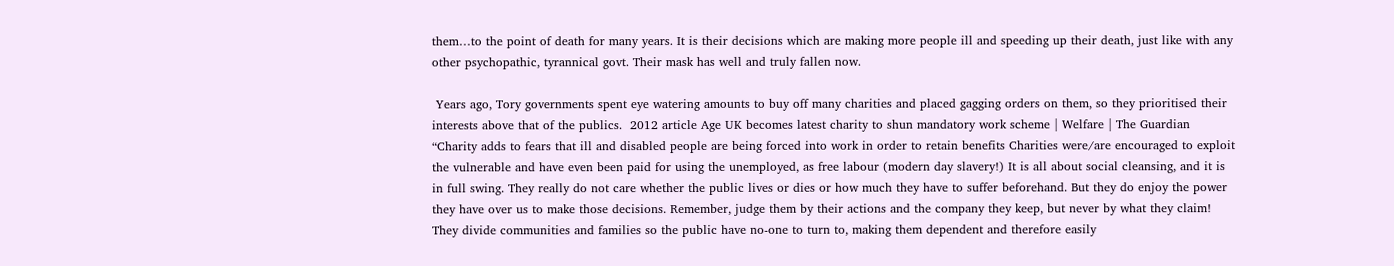them…to the point of death for many years. It is their decisions which are making more people ill and speeding up their death, just like with any other psychopathic, tyrannical govt. Their mask has well and truly fallen now.

 Years ago, Tory governments spent eye watering amounts to buy off many charities and placed gagging orders on them, so they prioritised their interests above that of the publics.  2012 article Age UK becomes latest charity to shun mandatory work scheme | Welfare | The Guardian “Charity adds to fears that ill and disabled people are being forced into work in order to retain benefits Charities were/are encouraged to exploit the vulnerable and have even been paid for using the unemployed, as free labour (modern day slavery!) It is all about social cleansing, and it is in full swing. They really do not care whether the public lives or dies or how much they have to suffer beforehand. But they do enjoy the power they have over us to make those decisions. Remember, judge them by their actions and the company they keep, but never by what they claim! They divide communities and families so the public have no-one to turn to, making them dependent and therefore easily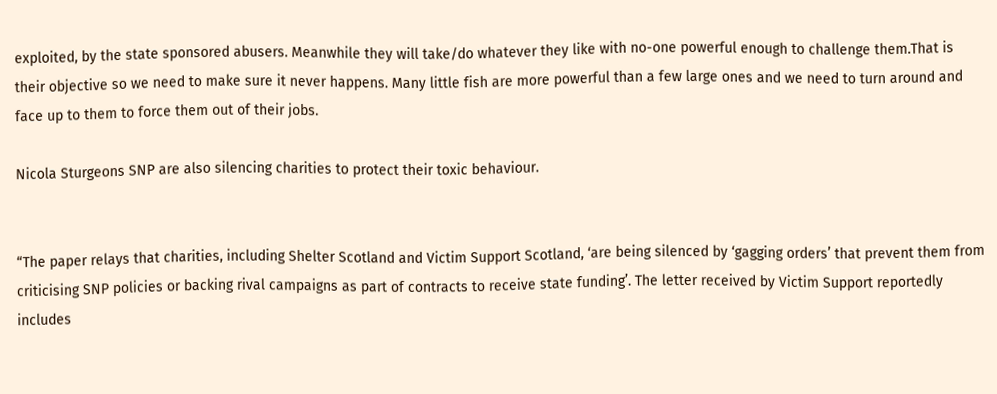exploited, by the state sponsored abusers. Meanwhile they will take/do whatever they like with no-one powerful enough to challenge them.That is their objective so we need to make sure it never happens. Many little fish are more powerful than a few large ones and we need to turn around and face up to them to force them out of their jobs.

Nicola Sturgeons SNP are also silencing charities to protect their toxic behaviour.


“The paper relays that charities, including Shelter Scotland and Victim Support Scotland, ‘are being silenced by ‘gagging orders’ that prevent them from criticising SNP policies or backing rival campaigns as part of contracts to receive state funding’. The letter received by Victim Support reportedly includes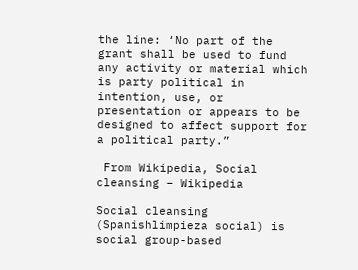the line: ‘No part of the grant shall be used to fund any activity or material which is party political in intention, use, or presentation or appears to be designed to affect support for a political party.”

 From Wikipedia, Social cleansing – Wikipedia

Social cleansing (Spanishlimpieza social) is social group-based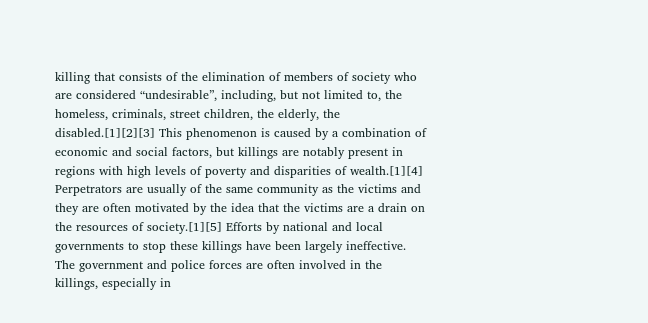killing that consists of the elimination of members of society who are considered “undesirable”, including, but not limited to, the homeless, criminals, street children, the elderly, the disabled.[1][2][3] This phenomenon is caused by a combination of economic and social factors, but killings are notably present in regions with high levels of poverty and disparities of wealth.[1][4] Perpetrators are usually of the same community as the victims and they are often motivated by the idea that the victims are a drain on the resources of society.[1][5] Efforts by national and local governments to stop these killings have been largely ineffective. The government and police forces are often involved in the killings, especially in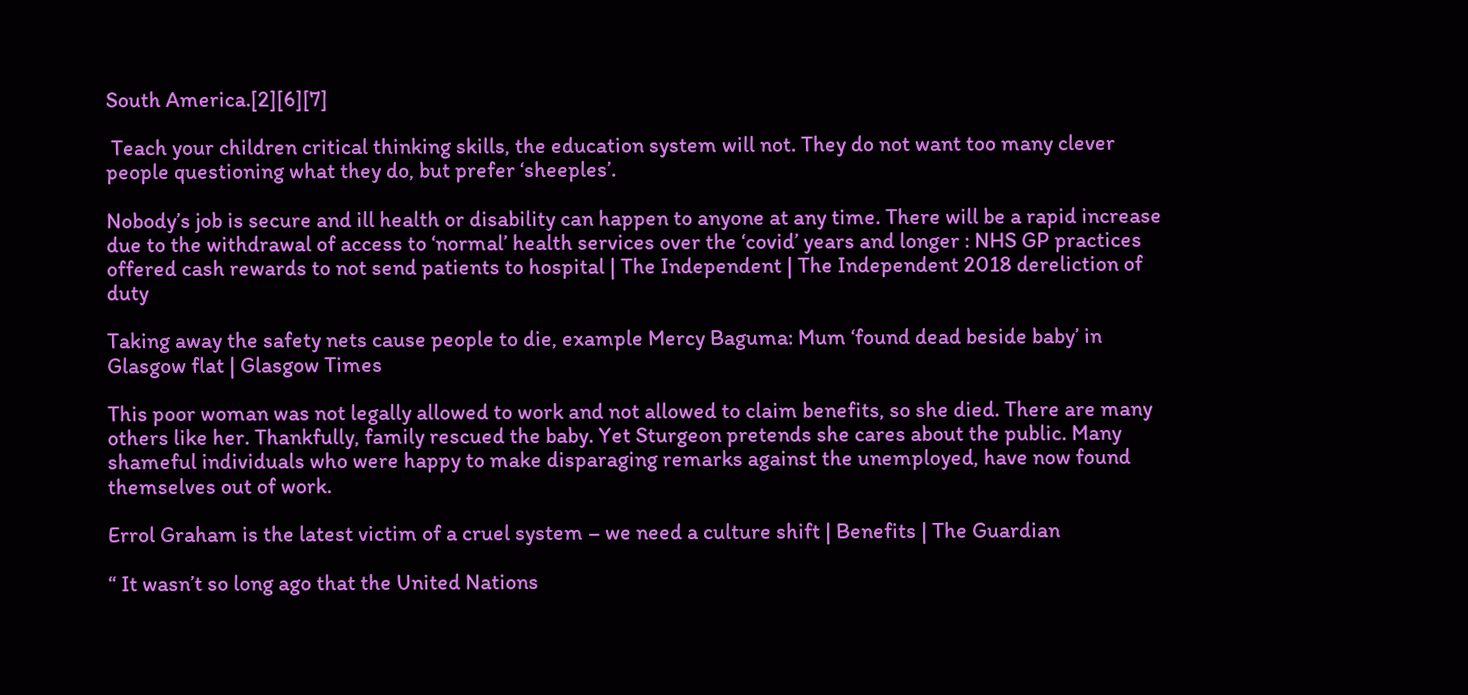South America.[2][6][7]

 Teach your children critical thinking skills, the education system will not. They do not want too many clever people questioning what they do, but prefer ‘sheeples’.

Nobody’s job is secure and ill health or disability can happen to anyone at any time. There will be a rapid increase due to the withdrawal of access to ‘normal’ health services over the ‘covid’ years and longer : NHS GP practices offered cash rewards to not send patients to hospital | The Independent | The Independent 2018 dereliction of duty

Taking away the safety nets cause people to die, example Mercy Baguma: Mum ‘found dead beside baby’ in Glasgow flat | Glasgow Times

This poor woman was not legally allowed to work and not allowed to claim benefits, so she died. There are many others like her. Thankfully, family rescued the baby. Yet Sturgeon pretends she cares about the public. Many shameful individuals who were happy to make disparaging remarks against the unemployed, have now found themselves out of work.

Errol Graham is the latest victim of a cruel system – we need a culture shift | Benefits | The Guardian

“ It wasn’t so long ago that the United Nations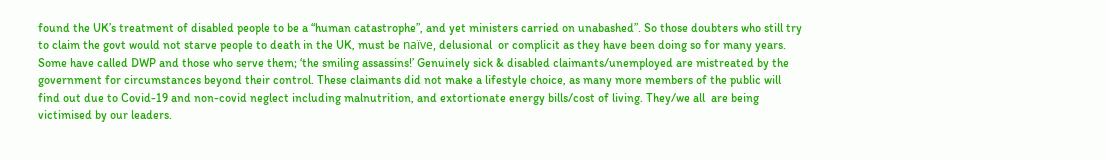found the UK’s treatment of disabled people to be a “human catastrophe”, and yet ministers carried on unabashed”. So those doubters who still try to claim the govt would not starve people to death in the UK, must be naïve, delusional  or complicit as they have been doing so for many years. Some have called DWP and those who serve them; ‘the smiling assassins!’ Genuinely sick & disabled claimants/unemployed are mistreated by the government for circumstances beyond their control. These claimants did not make a lifestyle choice, as many more members of the public will find out due to Covid-19 and non-covid neglect including malnutrition, and extortionate energy bills/cost of living. They/we all  are being victimised by our leaders.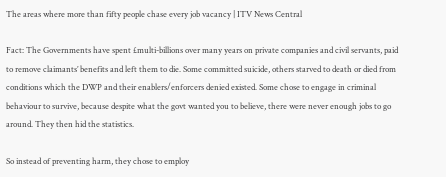The areas where more than fifty people chase every job vacancy | ITV News Central

Fact: The Governments have spent £multi-billions over many years on private companies and civil servants, paid to remove claimants’ benefits and left them to die. Some committed suicide, others starved to death or died from conditions which the DWP and their enablers/enforcers denied existed. Some chose to engage in criminal behaviour to survive, because despite what the govt wanted you to believe, there were never enough jobs to go around. They then hid the statistics.

So instead of preventing harm, they chose to employ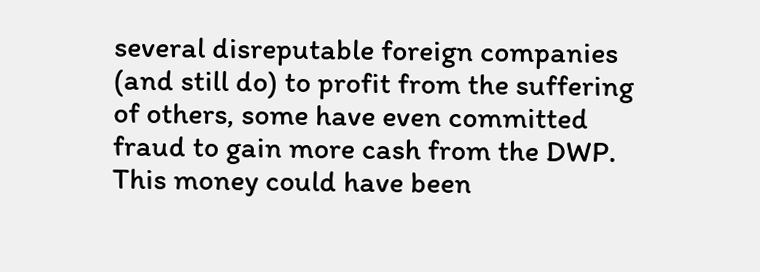several disreputable foreign companies (and still do) to profit from the suffering of others, some have even committed fraud to gain more cash from the DWP. This money could have been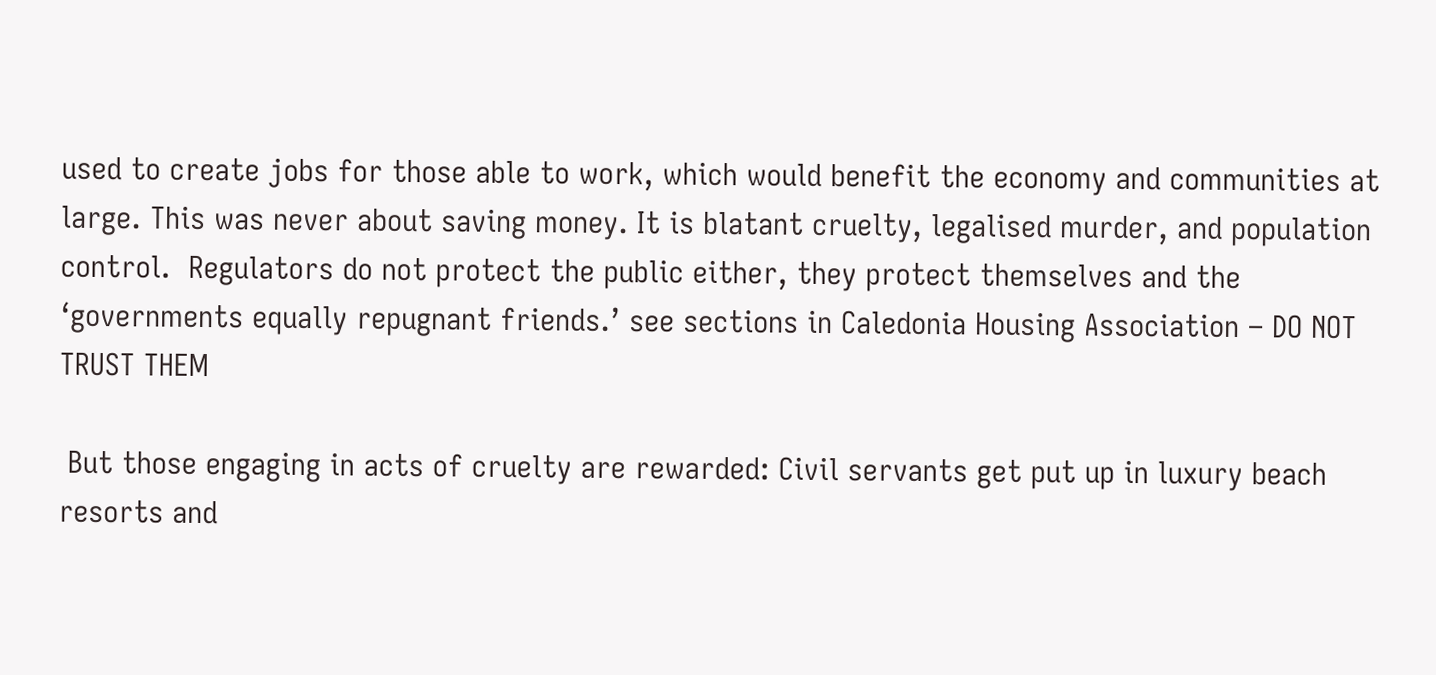used to create jobs for those able to work, which would benefit the economy and communities at large. This was never about saving money. It is blatant cruelty, legalised murder, and population control.  Regulators do not protect the public either, they protect themselves and the ‘governments equally repugnant friends.’ see sections in Caledonia Housing Association – DO NOT TRUST THEM

 But those engaging in acts of cruelty are rewarded: Civil servants get put up in luxury beach resorts and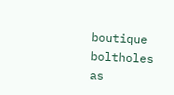boutique boltholes as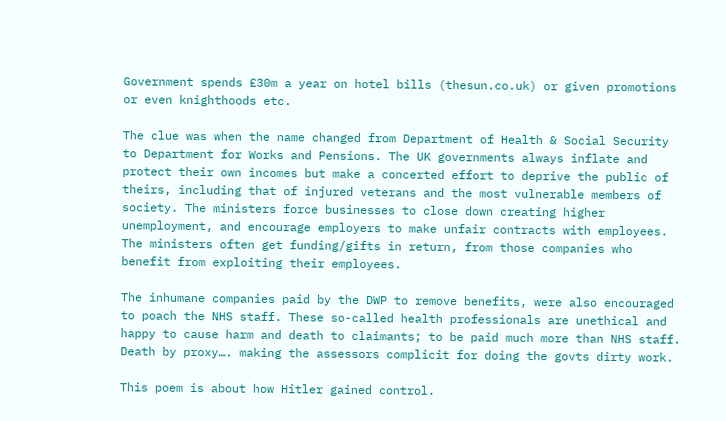Government spends £30m a year on hotel bills (thesun.co.uk) or given promotions or even knighthoods etc.

The clue was when the name changed from Department of Health & Social Security to Department for Works and Pensions. The UK governments always inflate and protect their own incomes but make a concerted effort to deprive the public of theirs, including that of injured veterans and the most vulnerable members of society. The ministers force businesses to close down creating higher unemployment, and encourage employers to make unfair contracts with employees. The ministers often get funding/gifts in return, from those companies who benefit from exploiting their employees.

The inhumane companies paid by the DWP to remove benefits, were also encouraged to poach the NHS staff. These so-called health professionals are unethical and happy to cause harm and death to claimants; to be paid much more than NHS staff. Death by proxy…. making the assessors complicit for doing the govts dirty work.

This poem is about how Hitler gained control.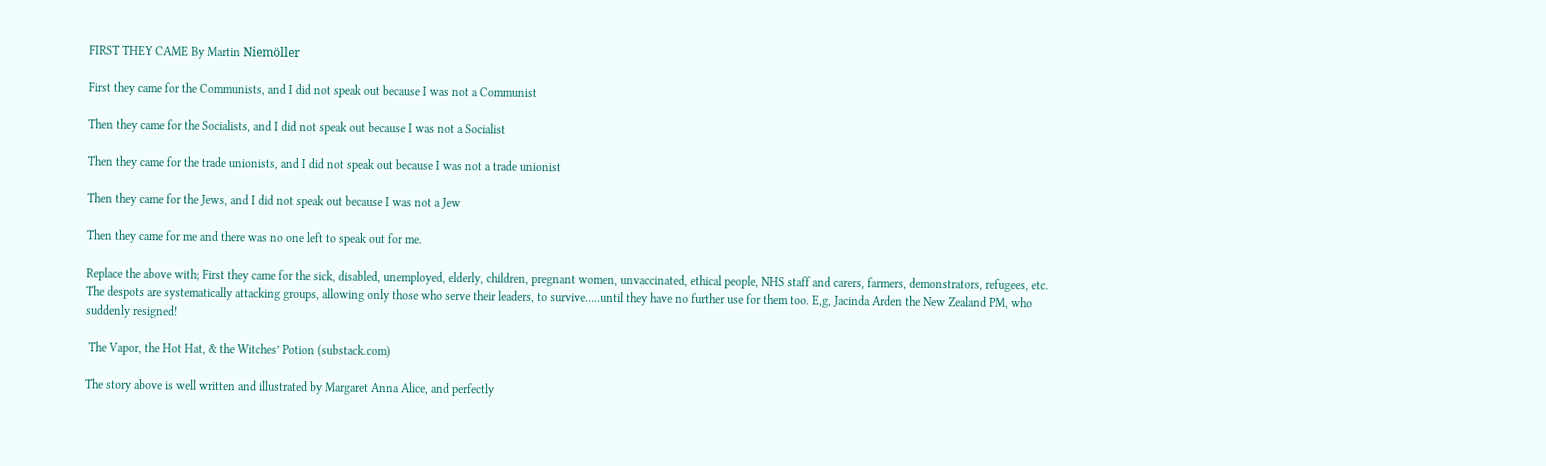FIRST THEY CAME By Martin Niemöller

First they came for the Communists, and I did not speak out because I was not a Communist

Then they came for the Socialists, and I did not speak out because I was not a Socialist

Then they came for the trade unionists, and I did not speak out because I was not a trade unionist

Then they came for the Jews, and I did not speak out because I was not a Jew

Then they came for me and there was no one left to speak out for me.

Replace the above with; First they came for the sick, disabled, unemployed, elderly, children, pregnant women, unvaccinated, ethical people, NHS staff and carers, farmers, demonstrators, refugees, etc. The despots are systematically attacking groups, allowing only those who serve their leaders, to survive…..until they have no further use for them too. E,g, Jacinda Arden the New Zealand PM, who suddenly resigned!

 The Vapor, the Hot Hat, & the Witches’ Potion (substack.com)

The story above is well written and illustrated by Margaret Anna Alice, and perfectly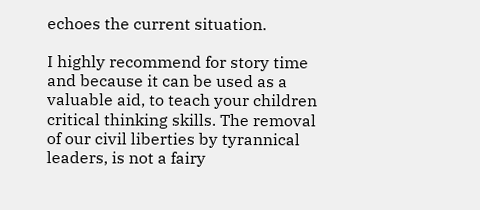echoes the current situation.

I highly recommend for story time and because it can be used as a valuable aid, to teach your children critical thinking skills. The removal of our civil liberties by tyrannical leaders, is not a fairy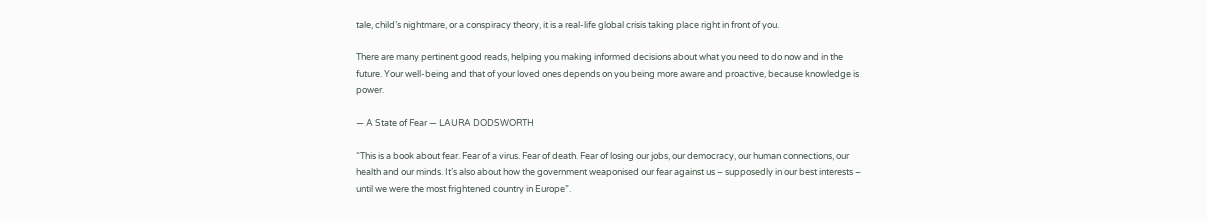tale, child’s nightmare, or a conspiracy theory, it is a real-life global crisis taking place right in front of you.

There are many pertinent good reads, helping you making informed decisions about what you need to do now and in the future. Your well-being and that of your loved ones depends on you being more aware and proactive, because knowledge is power.

— A State of Fear — LAURA DODSWORTH

“This is a book about fear. Fear of a virus. Fear of death. Fear of losing our jobs, our democracy, our human connections, our health and our minds. It’s also about how the government weaponised our fear against us – supposedly in our best interests – until we were the most frightened country in Europe”.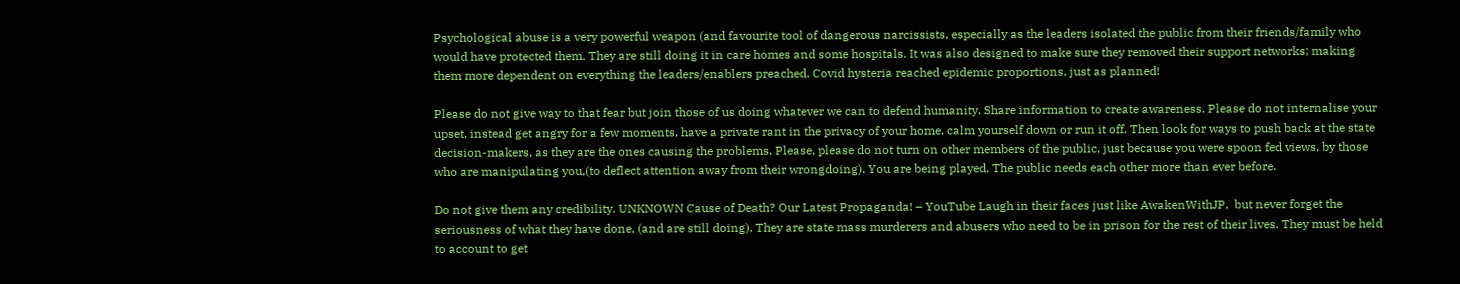Psychological abuse is a very powerful weapon (and favourite tool of dangerous narcissists, especially as the leaders isolated the public from their friends/family who would have protected them. They are still doing it in care homes and some hospitals. It was also designed to make sure they removed their support networks; making them more dependent on everything the leaders/enablers preached. Covid hysteria reached epidemic proportions, just as planned!

Please do not give way to that fear but join those of us doing whatever we can to defend humanity. Share information to create awareness. Please do not internalise your upset, instead get angry for a few moments, have a private rant in the privacy of your home, calm yourself down or run it off. Then look for ways to push back at the state decision-makers, as they are the ones causing the problems. Please, please do not turn on other members of the public, just because you were spoon fed views, by those who are manipulating you,(to deflect attention away from their wrongdoing). You are being played. The public needs each other more than ever before.

Do not give them any credibility. UNKNOWN Cause of Death? Our Latest Propaganda! – YouTube Laugh in their faces just like AwakenWithJP,  but never forget the seriousness of what they have done, (and are still doing). They are state mass murderers and abusers who need to be in prison for the rest of their lives. They must be held to account to get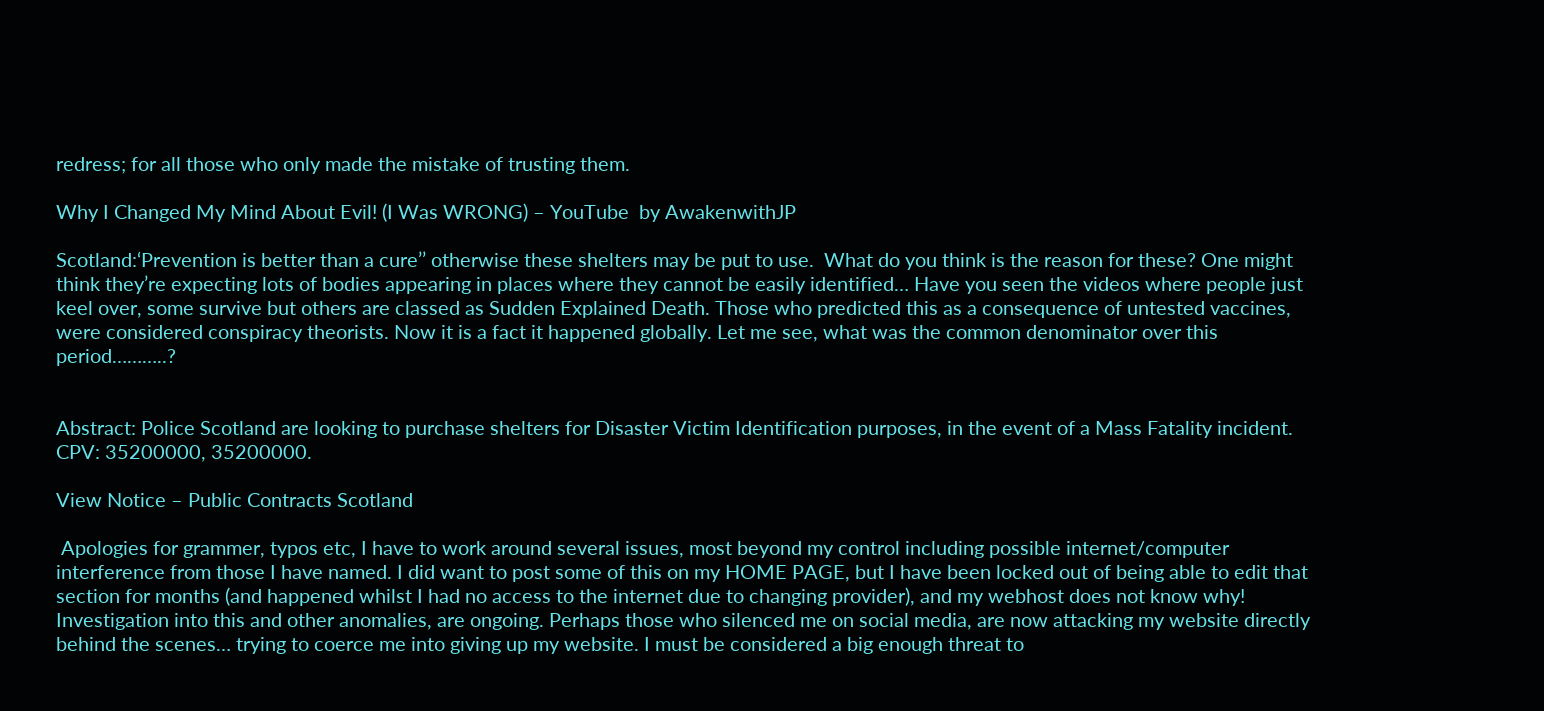redress; for all those who only made the mistake of trusting them.

Why I Changed My Mind About Evil! (I Was WRONG) – YouTube  by AwakenwithJP

Scotland:‘Prevention is better than a cure’’ otherwise these shelters may be put to use.  What do you think is the reason for these? One might think they’re expecting lots of bodies appearing in places where they cannot be easily identified… Have you seen the videos where people just keel over, some survive but others are classed as Sudden Explained Death. Those who predicted this as a consequence of untested vaccines, were considered conspiracy theorists. Now it is a fact it happened globally. Let me see, what was the common denominator over this period………..?


Abstract: Police Scotland are looking to purchase shelters for Disaster Victim Identification purposes, in the event of a Mass Fatality incident.
CPV: 35200000, 35200000.

View Notice – Public Contracts Scotland

 Apologies for grammer, typos etc, I have to work around several issues, most beyond my control including possible internet/computer interference from those I have named. I did want to post some of this on my HOME PAGE, but I have been locked out of being able to edit that section for months (and happened whilst I had no access to the internet due to changing provider), and my webhost does not know why!  Investigation into this and other anomalies, are ongoing. Perhaps those who silenced me on social media, are now attacking my website directly behind the scenes… trying to coerce me into giving up my website. I must be considered a big enough threat to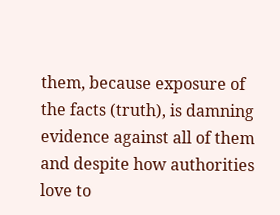them, because exposure of the facts (truth), is damning evidence against all of them and despite how authorities love to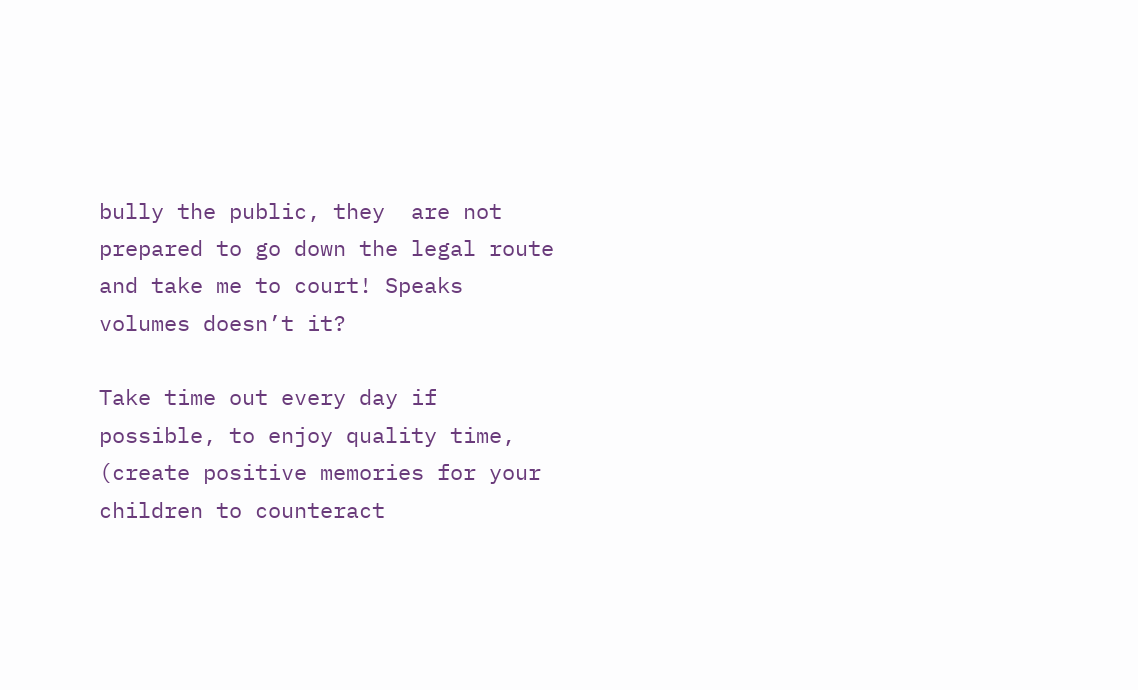bully the public, they  are not prepared to go down the legal route and take me to court! Speaks volumes doesn’t it?

Take time out every day if possible, to enjoy quality time, (create positive memories for your children to counteract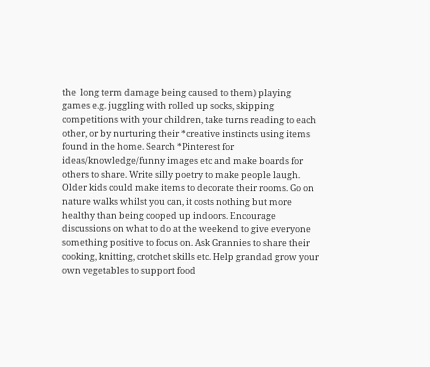the  long term damage being caused to them) playing games e.g. juggling with rolled up socks, skipping competitions with your children, take turns reading to each other, or by nurturing their *creative instincts using items found in the home. Search *Pinterest for ideas/knowledge/funny images etc and make boards for others to share. Write silly poetry to make people laugh. Older kids could make items to decorate their rooms. Go on nature walks whilst you can, it costs nothing but more healthy than being cooped up indoors. Encourage discussions on what to do at the weekend to give everyone something positive to focus on. Ask Grannies to share their cooking, knitting, crotchet skills etc. Help grandad grow your own vegetables to support food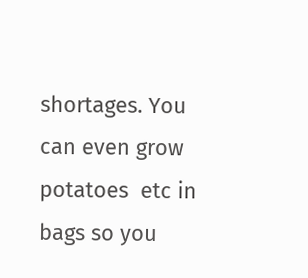shortages. You can even grow potatoes  etc in bags so you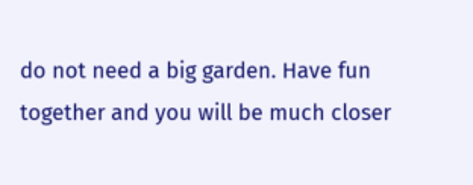do not need a big garden. Have fun together and you will be much closer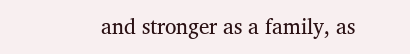and stronger as a family, as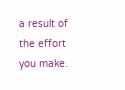a result of the effort you make.